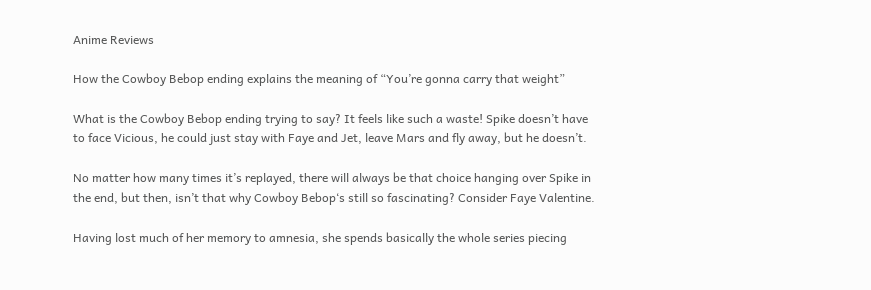Anime Reviews

How the Cowboy Bebop ending explains the meaning of “You’re gonna carry that weight”

What is the Cowboy Bebop ending trying to say? It feels like such a waste! Spike doesn’t have to face Vicious, he could just stay with Faye and Jet, leave Mars and fly away, but he doesn’t.

No matter how many times it’s replayed, there will always be that choice hanging over Spike in the end, but then, isn’t that why Cowboy Bebop‘s still so fascinating? Consider Faye Valentine.

Having lost much of her memory to amnesia, she spends basically the whole series piecing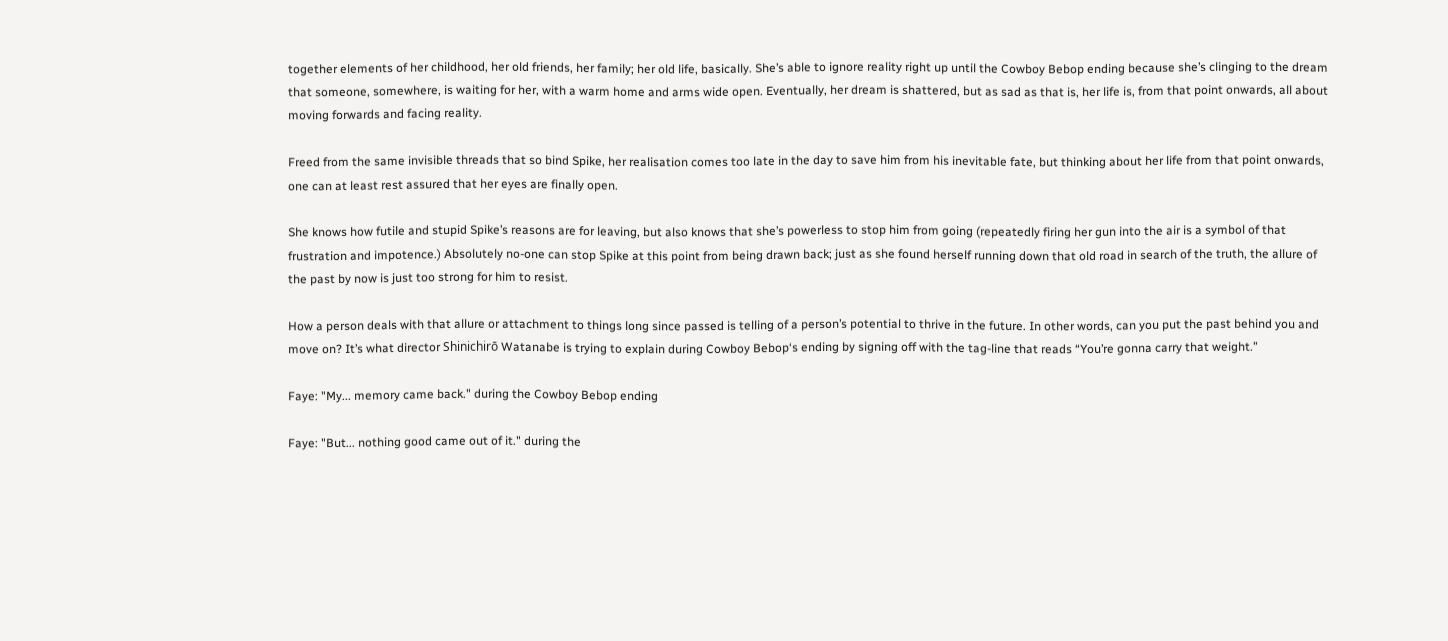together elements of her childhood, her old friends, her family; her old life, basically. She’s able to ignore reality right up until the Cowboy Bebop ending because she’s clinging to the dream that someone, somewhere, is waiting for her, with a warm home and arms wide open. Eventually, her dream is shattered, but as sad as that is, her life is, from that point onwards, all about moving forwards and facing reality.

Freed from the same invisible threads that so bind Spike, her realisation comes too late in the day to save him from his inevitable fate, but thinking about her life from that point onwards, one can at least rest assured that her eyes are finally open.

She knows how futile and stupid Spike’s reasons are for leaving, but also knows that she’s powerless to stop him from going (repeatedly firing her gun into the air is a symbol of that frustration and impotence.) Absolutely no-one can stop Spike at this point from being drawn back; just as she found herself running down that old road in search of the truth, the allure of the past by now is just too strong for him to resist.

How a person deals with that allure or attachment to things long since passed is telling of a person’s potential to thrive in the future. In other words, can you put the past behind you and move on? It’s what director Shinichirō Watanabe is trying to explain during Cowboy Bebop‘s ending by signing off with the tag-line that reads “You’re gonna carry that weight.”

Faye: "My... memory came back." during the Cowboy Bebop ending

Faye: "But... nothing good came out of it." during the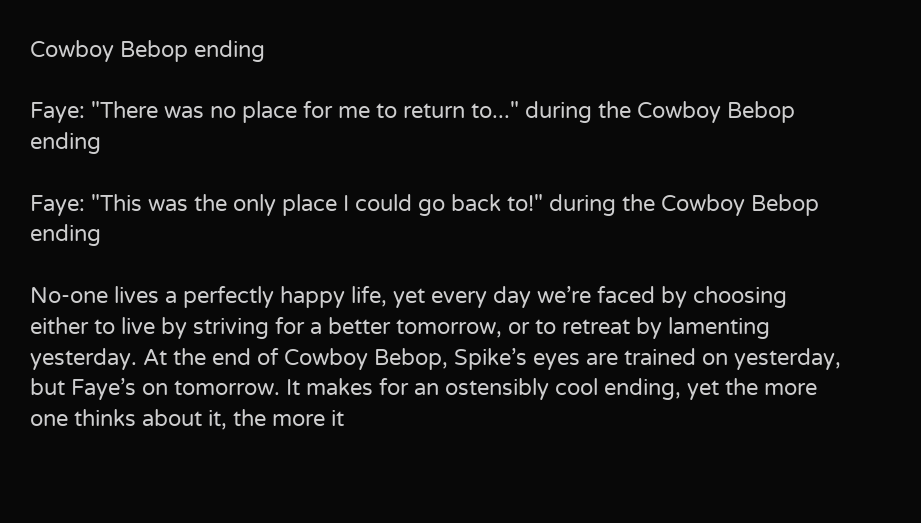Cowboy Bebop ending

Faye: "There was no place for me to return to..." during the Cowboy Bebop ending

Faye: "This was the only place I could go back to!" during the Cowboy Bebop ending

No-one lives a perfectly happy life, yet every day we’re faced by choosing either to live by striving for a better tomorrow, or to retreat by lamenting yesterday. At the end of Cowboy Bebop, Spike’s eyes are trained on yesterday, but Faye’s on tomorrow. It makes for an ostensibly cool ending, yet the more one thinks about it, the more it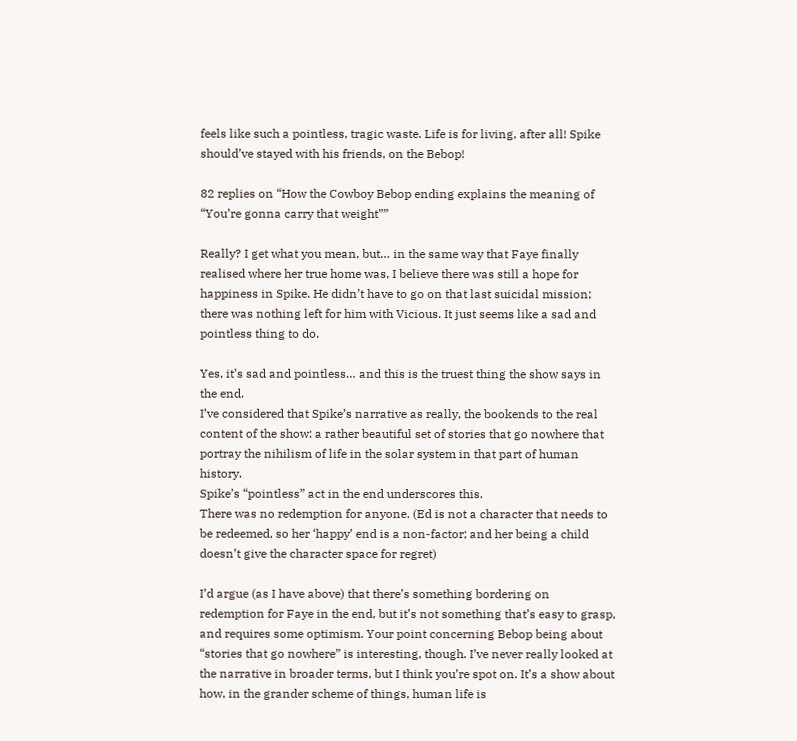feels like such a pointless, tragic waste. Life is for living, after all! Spike should’ve stayed with his friends, on the Bebop!

82 replies on “How the Cowboy Bebop ending explains the meaning of “You’re gonna carry that weight””

Really? I get what you mean, but… in the same way that Faye finally realised where her true home was, I believe there was still a hope for happiness in Spike. He didn’t have to go on that last suicidal mission; there was nothing left for him with Vicious. It just seems like a sad and pointless thing to do.

Yes, it’s sad and pointless… and this is the truest thing the show says in the end.
I’ve considered that Spike’s narrative as really, the bookends to the real content of the show: a rather beautiful set of stories that go nowhere that portray the nihilism of life in the solar system in that part of human history.
Spike’s “pointless” act in the end underscores this.
There was no redemption for anyone. (Ed is not a character that needs to be redeemed, so her ‘happy’ end is a non-factor; and her being a child doesn’t give the character space for regret)

I’d argue (as I have above) that there’s something bordering on redemption for Faye in the end, but it’s not something that’s easy to grasp, and requires some optimism. Your point concerning Bebop being about “stories that go nowhere” is interesting, though. I’ve never really looked at the narrative in broader terms, but I think you’re spot on. It’s a show about how, in the grander scheme of things, human life is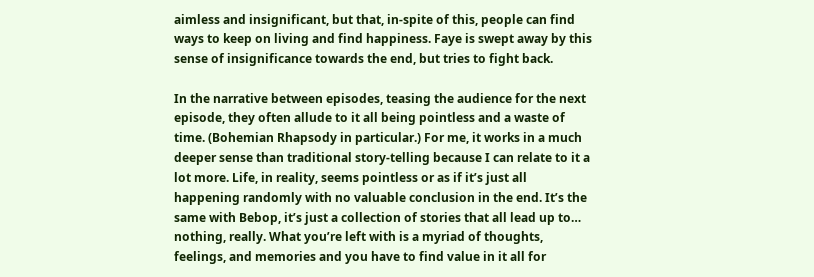aimless and insignificant, but that, in-spite of this, people can find ways to keep on living and find happiness. Faye is swept away by this sense of insignificance towards the end, but tries to fight back.

In the narrative between episodes, teasing the audience for the next episode, they often allude to it all being pointless and a waste of time. (Bohemian Rhapsody in particular.) For me, it works in a much deeper sense than traditional story-telling because I can relate to it a lot more. Life, in reality, seems pointless or as if it’s just all happening randomly with no valuable conclusion in the end. It’s the same with Bebop, it’s just a collection of stories that all lead up to… nothing, really. What you’re left with is a myriad of thoughts, feelings, and memories and you have to find value in it all for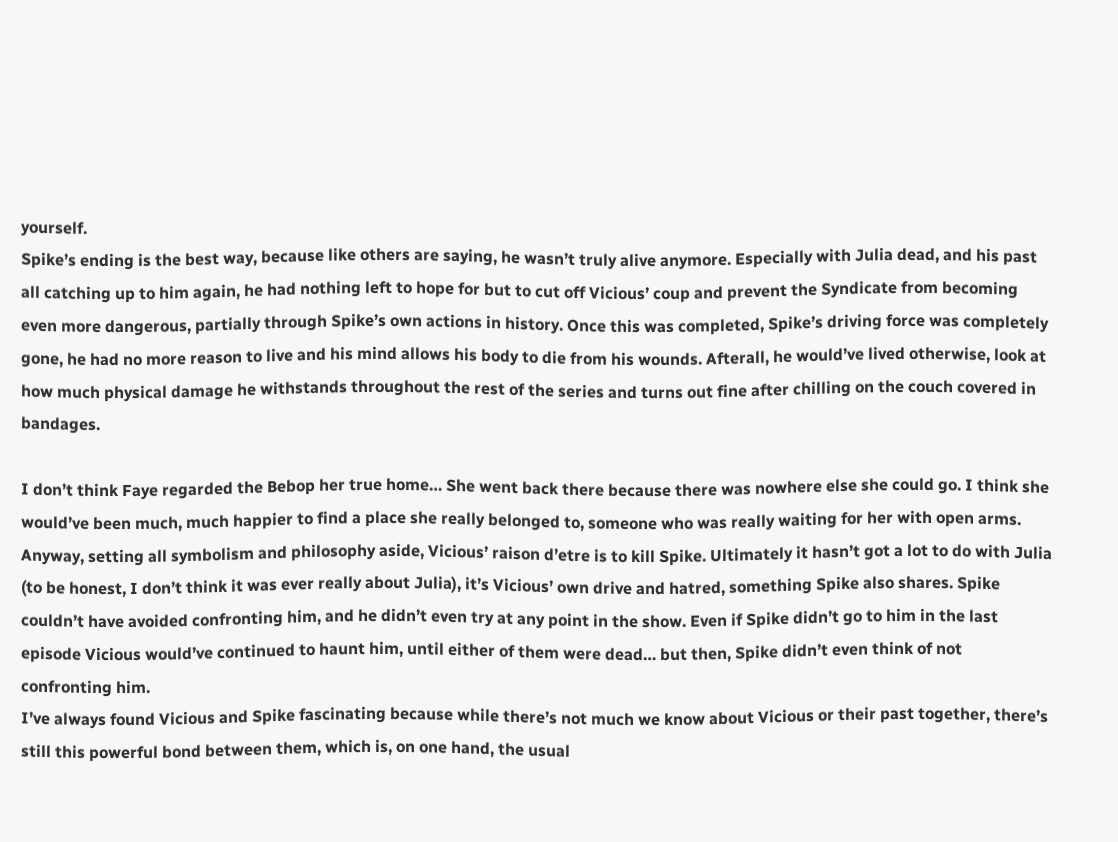yourself.
Spike’s ending is the best way, because like others are saying, he wasn’t truly alive anymore. Especially with Julia dead, and his past all catching up to him again, he had nothing left to hope for but to cut off Vicious’ coup and prevent the Syndicate from becoming even more dangerous, partially through Spike’s own actions in history. Once this was completed, Spike’s driving force was completely gone, he had no more reason to live and his mind allows his body to die from his wounds. Afterall, he would’ve lived otherwise, look at how much physical damage he withstands throughout the rest of the series and turns out fine after chilling on the couch covered in bandages.

I don’t think Faye regarded the Bebop her true home… She went back there because there was nowhere else she could go. I think she would’ve been much, much happier to find a place she really belonged to, someone who was really waiting for her with open arms.
Anyway, setting all symbolism and philosophy aside, Vicious’ raison d’etre is to kill Spike. Ultimately it hasn’t got a lot to do with Julia (to be honest, I don’t think it was ever really about Julia), it’s Vicious’ own drive and hatred, something Spike also shares. Spike couldn’t have avoided confronting him, and he didn’t even try at any point in the show. Even if Spike didn’t go to him in the last episode Vicious would’ve continued to haunt him, until either of them were dead… but then, Spike didn’t even think of not confronting him.
I’ve always found Vicious and Spike fascinating because while there’s not much we know about Vicious or their past together, there’s still this powerful bond between them, which is, on one hand, the usual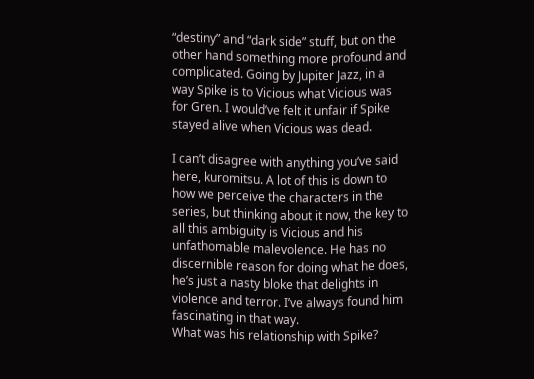“destiny” and “dark side” stuff, but on the other hand something more profound and complicated. Going by Jupiter Jazz, in a way Spike is to Vicious what Vicious was for Gren. I would’ve felt it unfair if Spike stayed alive when Vicious was dead.

I can’t disagree with anything you’ve said here, kuromitsu. A lot of this is down to how we perceive the characters in the series, but thinking about it now, the key to all this ambiguity is Vicious and his unfathomable malevolence. He has no discernible reason for doing what he does, he’s just a nasty bloke that delights in violence and terror. I’ve always found him fascinating in that way.
What was his relationship with Spike?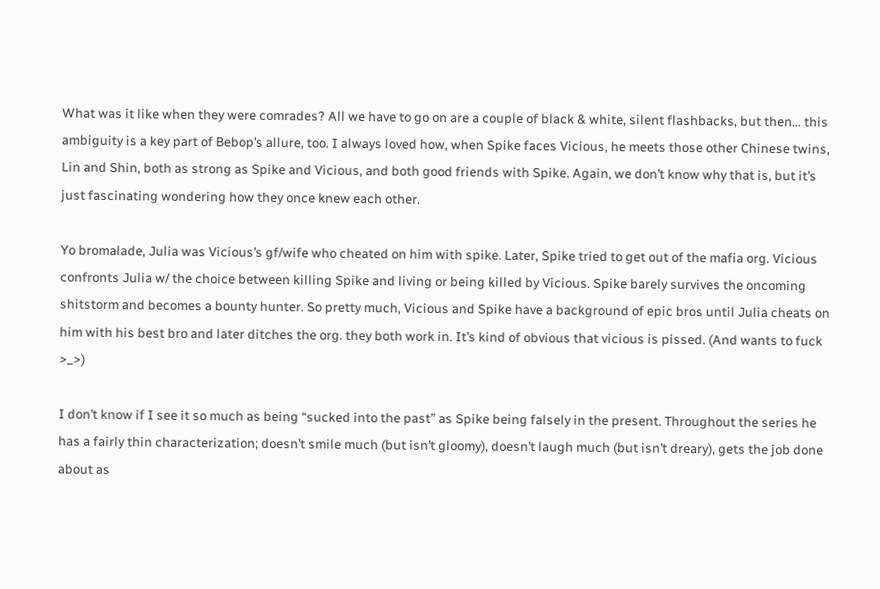What was it like when they were comrades? All we have to go on are a couple of black & white, silent flashbacks, but then… this ambiguity is a key part of Bebop’s allure, too. I always loved how, when Spike faces Vicious, he meets those other Chinese twins, Lin and Shin, both as strong as Spike and Vicious, and both good friends with Spike. Again, we don’t know why that is, but it’s just fascinating wondering how they once knew each other.

Yo bromalade, Julia was Vicious’s gf/wife who cheated on him with spike. Later, Spike tried to get out of the mafia org. Vicious confronts Julia w/ the choice between killing Spike and living or being killed by Vicious. Spike barely survives the oncoming shitstorm and becomes a bounty hunter. So pretty much, Vicious and Spike have a background of epic bros until Julia cheats on him with his best bro and later ditches the org. they both work in. It’s kind of obvious that vicious is pissed. (And wants to fuck >_>)

I don’t know if I see it so much as being “sucked into the past” as Spike being falsely in the present. Throughout the series he has a fairly thin characterization; doesn’t smile much (but isn’t gloomy), doesn’t laugh much (but isn’t dreary), gets the job done about as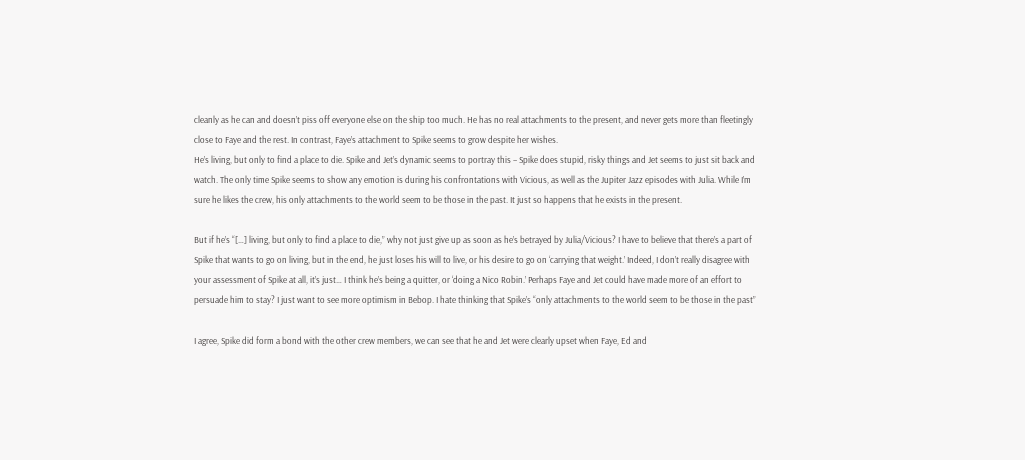cleanly as he can and doesn’t piss off everyone else on the ship too much. He has no real attachments to the present, and never gets more than fleetingly close to Faye and the rest. In contrast, Faye’s attachment to Spike seems to grow despite her wishes.
He’s living, but only to find a place to die. Spike and Jet’s dynamic seems to portray this – Spike does stupid, risky things and Jet seems to just sit back and watch. The only time Spike seems to show any emotion is during his confrontations with Vicious, as well as the Jupiter Jazz episodes with Julia. While I’m sure he likes the crew, his only attachments to the world seem to be those in the past. It just so happens that he exists in the present.

But if he’s “[…] living, but only to find a place to die,” why not just give up as soon as he’s betrayed by Julia/Vicious? I have to believe that there’s a part of Spike that wants to go on living, but in the end, he just loses his will to live, or his desire to go on ‘carrying that weight.’ Indeed, I don’t really disagree with your assessment of Spike at all, it’s just… I think he’s being a quitter, or ‘doing a Nico Robin.’ Perhaps Faye and Jet could have made more of an effort to persuade him to stay? I just want to see more optimism in Bebop. I hate thinking that Spike’s “only attachments to the world seem to be those in the past”

I agree, Spike did form a bond with the other crew members, we can see that he and Jet were clearly upset when Faye, Ed and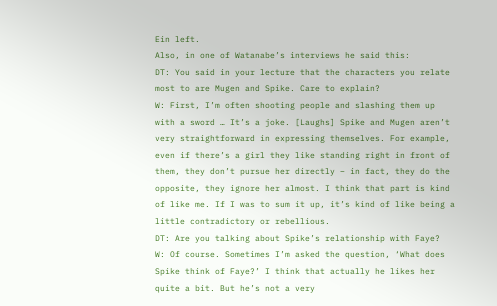Ein left.
Also, in one of Watanabe’s interviews he said this:
DT: You said in your lecture that the characters you relate most to are Mugen and Spike. Care to explain?
W: First, I’m often shooting people and slashing them up with a sword … It’s a joke. [Laughs] Spike and Mugen aren’t very straightforward in expressing themselves. For example, even if there’s a girl they like standing right in front of them, they don’t pursue her directly – in fact, they do the opposite, they ignore her almost. I think that part is kind of like me. If I was to sum it up, it’s kind of like being a little contradictory or rebellious.
DT: Are you talking about Spike’s relationship with Faye?
W: Of course. Sometimes I’m asked the question, ‘What does Spike think of Faye?’ I think that actually he likes her quite a bit. But he’s not a very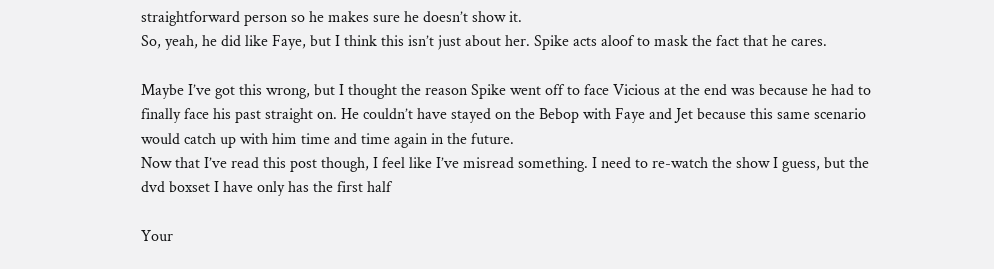straightforward person so he makes sure he doesn’t show it.
So, yeah, he did like Faye, but I think this isn’t just about her. Spike acts aloof to mask the fact that he cares.

Maybe I’ve got this wrong, but I thought the reason Spike went off to face Vicious at the end was because he had to finally face his past straight on. He couldn’t have stayed on the Bebop with Faye and Jet because this same scenario would catch up with him time and time again in the future.
Now that I’ve read this post though, I feel like I’ve misread something. I need to re-watch the show I guess, but the dvd boxset I have only has the first half

Your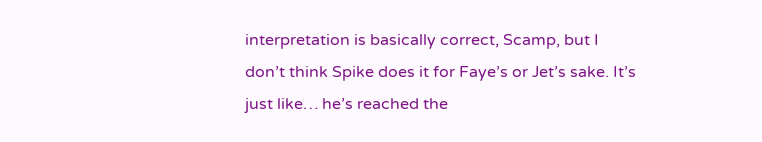interpretation is basically correct, Scamp, but I don’t think Spike does it for Faye’s or Jet’s sake. It’s just like… he’s reached the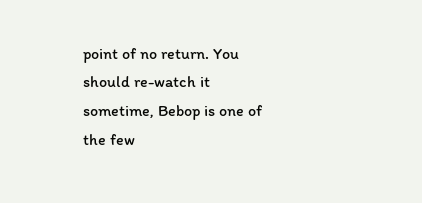point of no return. You should re-watch it sometime, Bebop is one of the few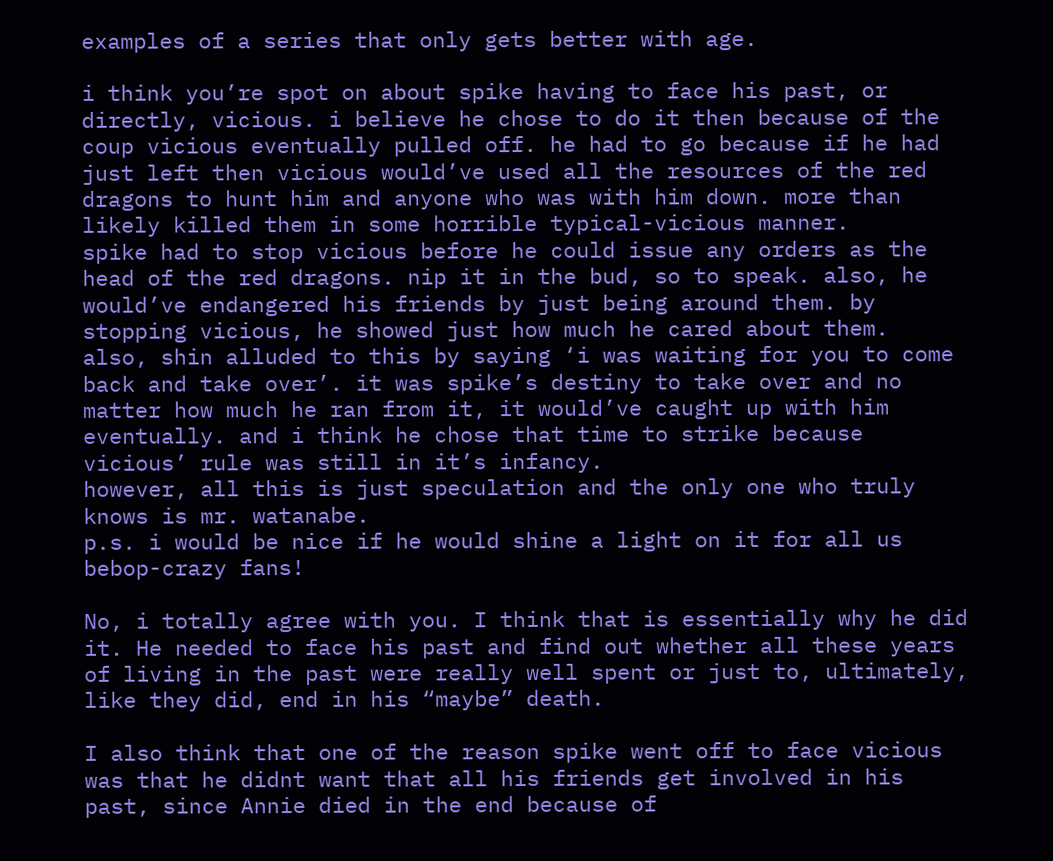examples of a series that only gets better with age.

i think you’re spot on about spike having to face his past, or directly, vicious. i believe he chose to do it then because of the coup vicious eventually pulled off. he had to go because if he had just left then vicious would’ve used all the resources of the red dragons to hunt him and anyone who was with him down. more than likely killed them in some horrible typical-vicious manner.
spike had to stop vicious before he could issue any orders as the head of the red dragons. nip it in the bud, so to speak. also, he would’ve endangered his friends by just being around them. by stopping vicious, he showed just how much he cared about them.
also, shin alluded to this by saying ‘i was waiting for you to come back and take over’. it was spike’s destiny to take over and no matter how much he ran from it, it would’ve caught up with him eventually. and i think he chose that time to strike because vicious’ rule was still in it’s infancy.
however, all this is just speculation and the only one who truly knows is mr. watanabe.
p.s. i would be nice if he would shine a light on it for all us bebop-crazy fans!

No, i totally agree with you. I think that is essentially why he did it. He needed to face his past and find out whether all these years of living in the past were really well spent or just to, ultimately, like they did, end in his “maybe” death.

I also think that one of the reason spike went off to face vicious was that he didnt want that all his friends get involved in his past, since Annie died in the end because of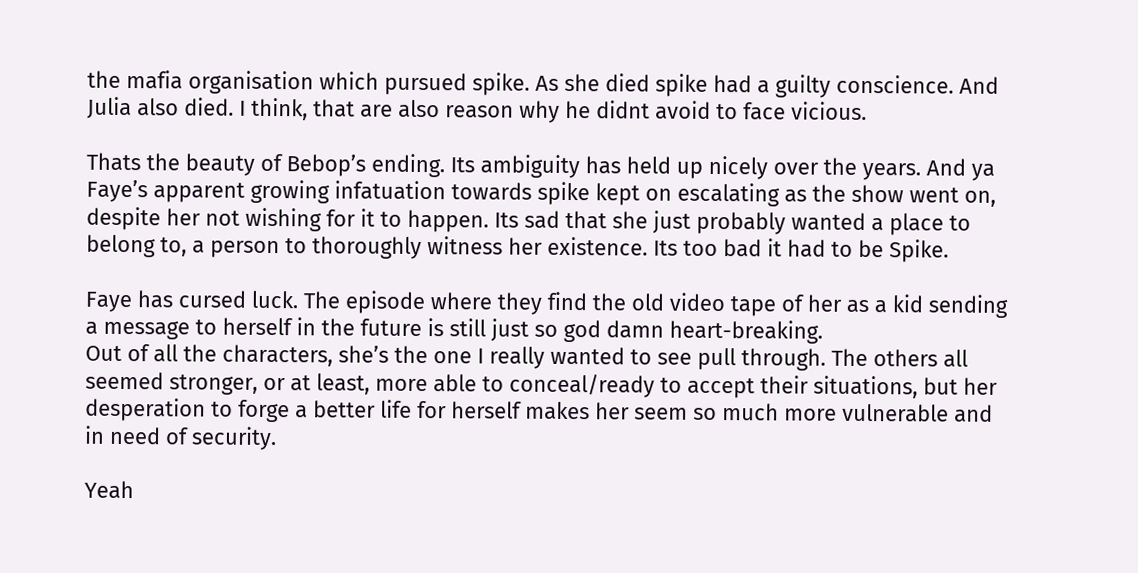the mafia organisation which pursued spike. As she died spike had a guilty conscience. And Julia also died. I think, that are also reason why he didnt avoid to face vicious.

Thats the beauty of Bebop’s ending. Its ambiguity has held up nicely over the years. And ya Faye’s apparent growing infatuation towards spike kept on escalating as the show went on, despite her not wishing for it to happen. Its sad that she just probably wanted a place to belong to, a person to thoroughly witness her existence. Its too bad it had to be Spike.

Faye has cursed luck. The episode where they find the old video tape of her as a kid sending a message to herself in the future is still just so god damn heart-breaking.
Out of all the characters, she’s the one I really wanted to see pull through. The others all seemed stronger, or at least, more able to conceal/ready to accept their situations, but her desperation to forge a better life for herself makes her seem so much more vulnerable and in need of security.

Yeah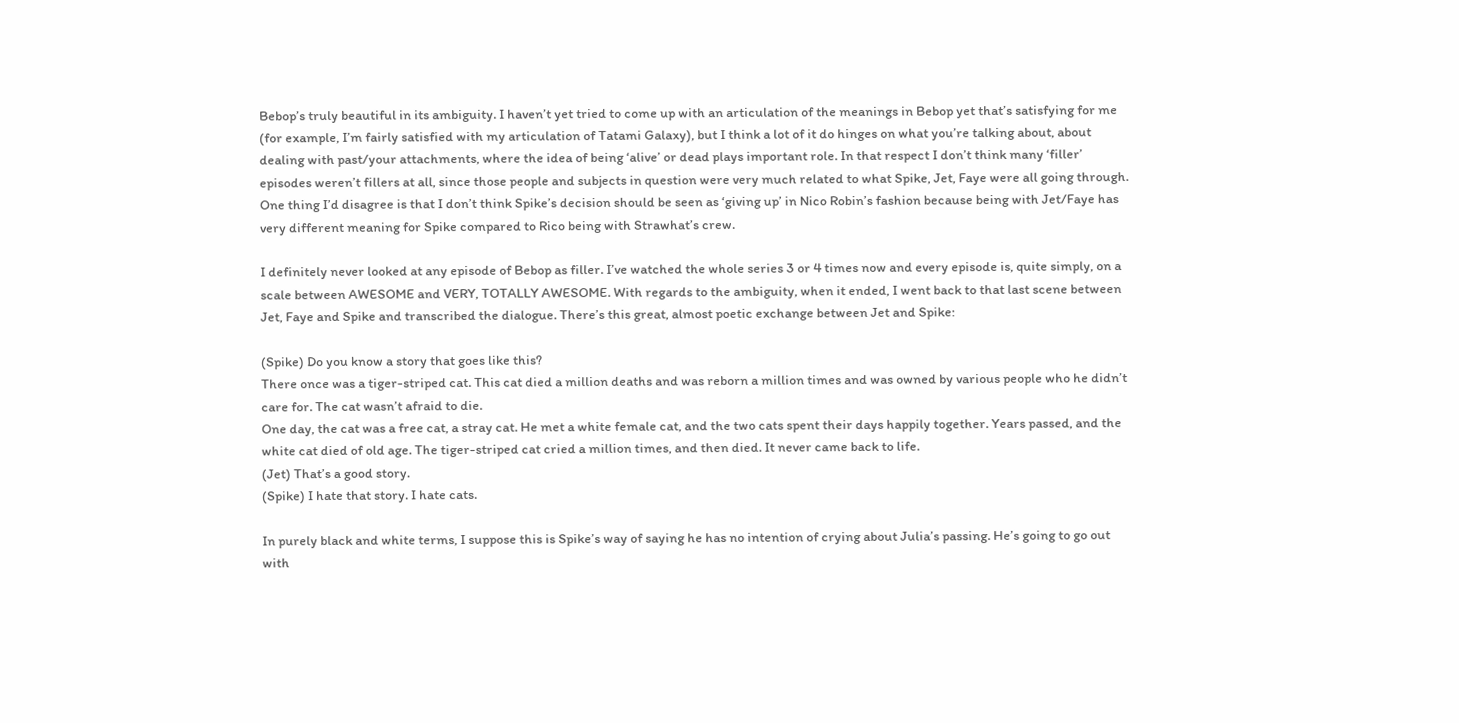Bebop’s truly beautiful in its ambiguity. I haven’t yet tried to come up with an articulation of the meanings in Bebop yet that’s satisfying for me (for example, I’m fairly satisfied with my articulation of Tatami Galaxy), but I think a lot of it do hinges on what you’re talking about, about dealing with past/your attachments, where the idea of being ‘alive’ or dead plays important role. In that respect I don’t think many ‘filler’ episodes weren’t fillers at all, since those people and subjects in question were very much related to what Spike, Jet, Faye were all going through. One thing I’d disagree is that I don’t think Spike’s decision should be seen as ‘giving up’ in Nico Robin’s fashion because being with Jet/Faye has very different meaning for Spike compared to Rico being with Strawhat’s crew.

I definitely never looked at any episode of Bebop as filler. I’ve watched the whole series 3 or 4 times now and every episode is, quite simply, on a scale between AWESOME and VERY, TOTALLY AWESOME. With regards to the ambiguity, when it ended, I went back to that last scene between Jet, Faye and Spike and transcribed the dialogue. There’s this great, almost poetic exchange between Jet and Spike:

(Spike) Do you know a story that goes like this?
There once was a tiger-striped cat. This cat died a million deaths and was reborn a million times and was owned by various people who he didn’t care for. The cat wasn’t afraid to die.
One day, the cat was a free cat, a stray cat. He met a white female cat, and the two cats spent their days happily together. Years passed, and the white cat died of old age. The tiger-striped cat cried a million times, and then died. It never came back to life.
(Jet) That’s a good story.
(Spike) I hate that story. I hate cats.

In purely black and white terms, I suppose this is Spike’s way of saying he has no intention of crying about Julia’s passing. He’s going to go out with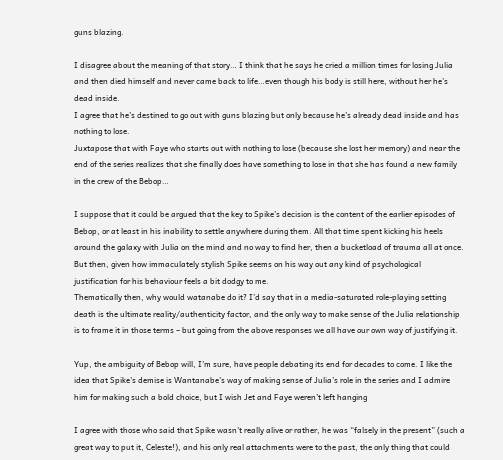guns blazing.

I disagree about the meaning of that story… I think that he says he cried a million times for losing Julia and then died himself and never came back to life…even though his body is still here, without her he’s dead inside.
I agree that he’s destined to go out with guns blazing but only because he’s already dead inside and has nothing to lose.
Juxtapose that with Faye who starts out with nothing to lose (because she lost her memory) and near the end of the series realizes that she finally does have something to lose in that she has found a new family in the crew of the Bebop…

I suppose that it could be argued that the key to Spike’s decision is the content of the earlier episodes of Bebop, or at least in his inability to settle anywhere during them. All that time spent kicking his heels around the galaxy with Julia on the mind and no way to find her, then a bucketload of trauma all at once. But then, given how immaculately stylish Spike seems on his way out any kind of psychological justification for his behaviour feels a bit dodgy to me.
Thematically then, why would watanabe do it? I’d say that in a media-saturated role-playing setting death is the ultimate reality/authenticity factor, and the only way to make sense of the Julia relationship is to frame it in those terms – but going from the above responses we all have our own way of justifying it.

Yup, the ambiguity of Bebop will, I’m sure, have people debating its end for decades to come. I like the idea that Spike’s demise is Wantanabe’s way of making sense of Julia’s role in the series and I admire him for making such a bold choice, but I wish Jet and Faye weren’t left hanging

I agree with those who said that Spike wasn’t really alive or rather, he was “falsely in the present” (such a great way to put it, Celeste!), and his only real attachments were to the past, the only thing that could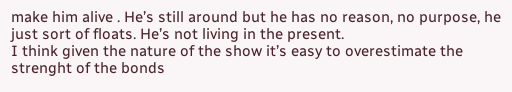make him alive . He’s still around but he has no reason, no purpose, he just sort of floats. He’s not living in the present.
I think given the nature of the show it’s easy to overestimate the strenght of the bonds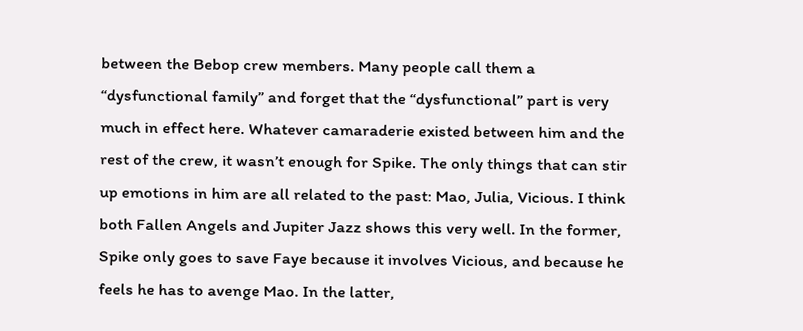between the Bebop crew members. Many people call them a “dysfunctional family” and forget that the “dysfunctional” part is very much in effect here. Whatever camaraderie existed between him and the rest of the crew, it wasn’t enough for Spike. The only things that can stir up emotions in him are all related to the past: Mao, Julia, Vicious. I think both Fallen Angels and Jupiter Jazz shows this very well. In the former, Spike only goes to save Faye because it involves Vicious, and because he feels he has to avenge Mao. In the latter,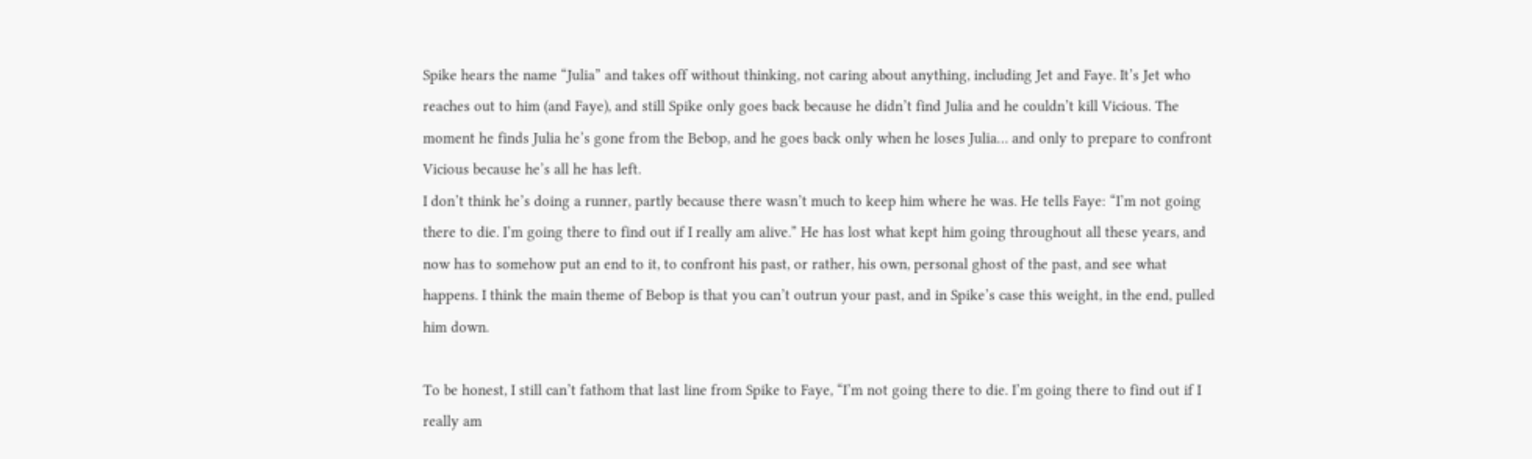Spike hears the name “Julia” and takes off without thinking, not caring about anything, including Jet and Faye. It’s Jet who reaches out to him (and Faye), and still Spike only goes back because he didn’t find Julia and he couldn’t kill Vicious. The moment he finds Julia he’s gone from the Bebop, and he goes back only when he loses Julia… and only to prepare to confront Vicious because he’s all he has left.
I don’t think he’s doing a runner, partly because there wasn’t much to keep him where he was. He tells Faye: “I’m not going there to die. I’m going there to find out if I really am alive.” He has lost what kept him going throughout all these years, and now has to somehow put an end to it, to confront his past, or rather, his own, personal ghost of the past, and see what happens. I think the main theme of Bebop is that you can’t outrun your past, and in Spike’s case this weight, in the end, pulled him down.

To be honest, I still can’t fathom that last line from Spike to Faye, “I’m not going there to die. I’m going there to find out if I really am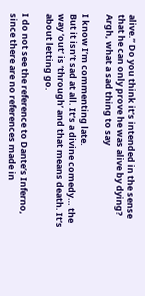alive.” Do you think it’s intended in the sense that he can only prove he was alive by dying? Argh, what a sad thing to say

I know I’m commenting late.
But it isn’t sad at all. It’s a divine comedy… the way ‘out’ is ‘through’ and that means death. It’s about letting go.

I do not see the reference to Dante’s Inferno, since there are no references made in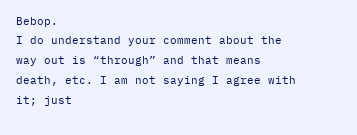Bebop.
I do understand your comment about the way out is “through” and that means death, etc. I am not saying I agree with it; just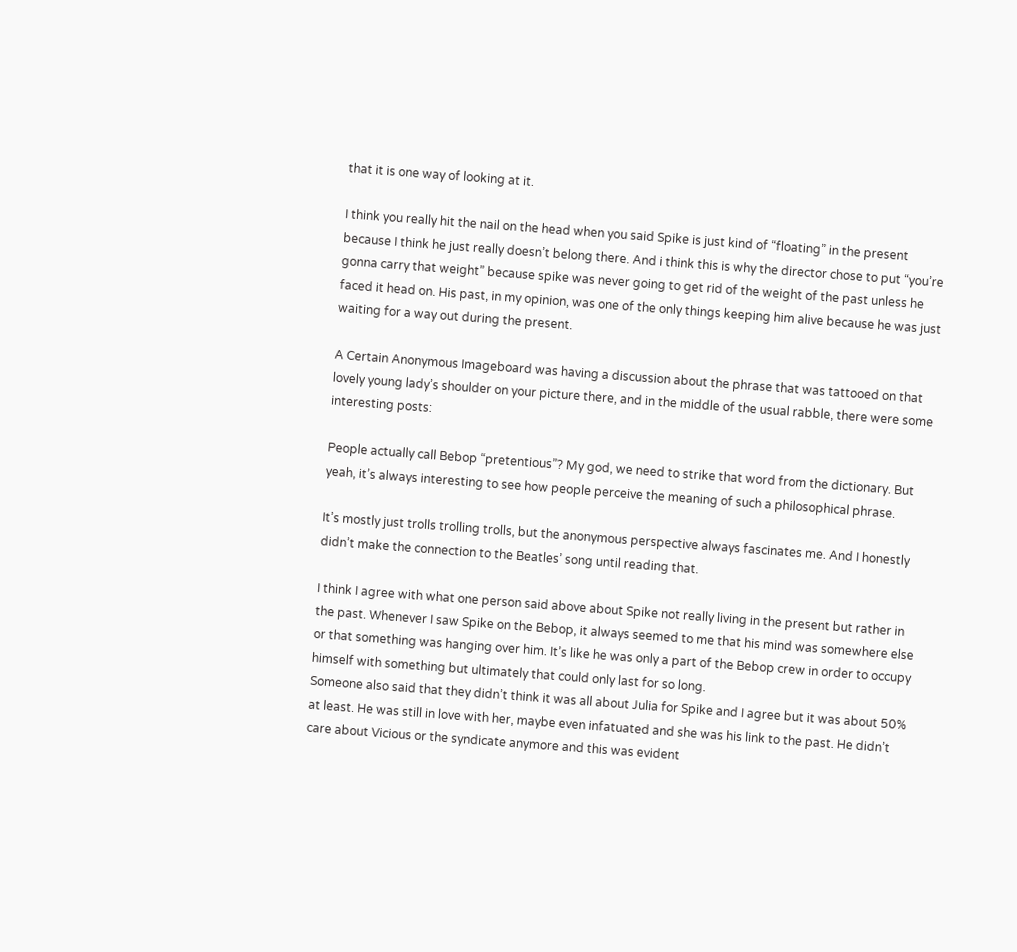that it is one way of looking at it.

I think you really hit the nail on the head when you said Spike is just kind of “floating” in the present because I think he just really doesn’t belong there. And i think this is why the director chose to put “you’re gonna carry that weight” because spike was never going to get rid of the weight of the past unless he faced it head on. His past, in my opinion, was one of the only things keeping him alive because he was just waiting for a way out during the present.

A Certain Anonymous Imageboard was having a discussion about the phrase that was tattooed on that lovely young lady’s shoulder on your picture there, and in the middle of the usual rabble, there were some interesting posts:

People actually call Bebop “pretentious”? My god, we need to strike that word from the dictionary. But yeah, it’s always interesting to see how people perceive the meaning of such a philosophical phrase.

It’s mostly just trolls trolling trolls, but the anonymous perspective always fascinates me. And I honestly didn’t make the connection to the Beatles’ song until reading that.

I think I agree with what one person said above about Spike not really living in the present but rather in the past. Whenever I saw Spike on the Bebop, it always seemed to me that his mind was somewhere else or that something was hanging over him. It’s like he was only a part of the Bebop crew in order to occupy himself with something but ultimately that could only last for so long.
Someone also said that they didn’t think it was all about Julia for Spike and I agree but it was about 50% at least. He was still in love with her, maybe even infatuated and she was his link to the past. He didn’t care about Vicious or the syndicate anymore and this was evident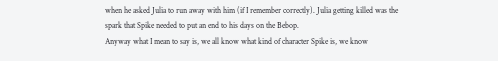when he asked Julia to run away with him (if I remember correctly). Julia getting killed was the spark that Spike needed to put an end to his days on the Bebop.
Anyway what I mean to say is, we all know what kind of character Spike is, we know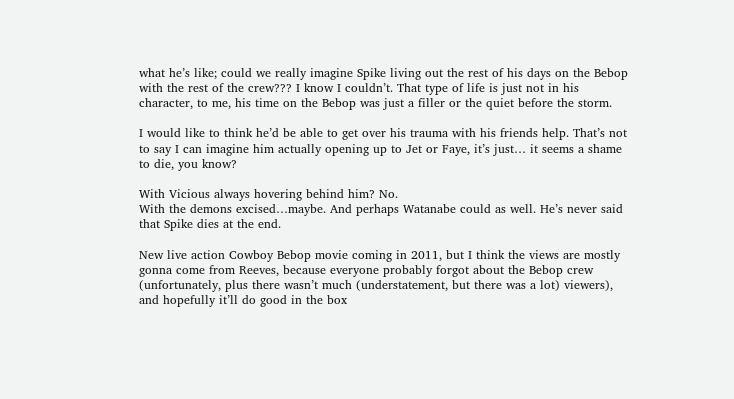what he’s like; could we really imagine Spike living out the rest of his days on the Bebop with the rest of the crew??? I know I couldn’t. That type of life is just not in his character, to me, his time on the Bebop was just a filler or the quiet before the storm.

I would like to think he’d be able to get over his trauma with his friends help. That’s not to say I can imagine him actually opening up to Jet or Faye, it’s just… it seems a shame to die, you know?

With Vicious always hovering behind him? No.
With the demons excised…maybe. And perhaps Watanabe could as well. He’s never said that Spike dies at the end.

New live action Cowboy Bebop movie coming in 2011, but I think the views are mostly gonna come from Reeves, because everyone probably forgot about the Bebop crew (unfortunately, plus there wasn’t much (understatement, but there was a lot) viewers), and hopefully it’ll do good in the box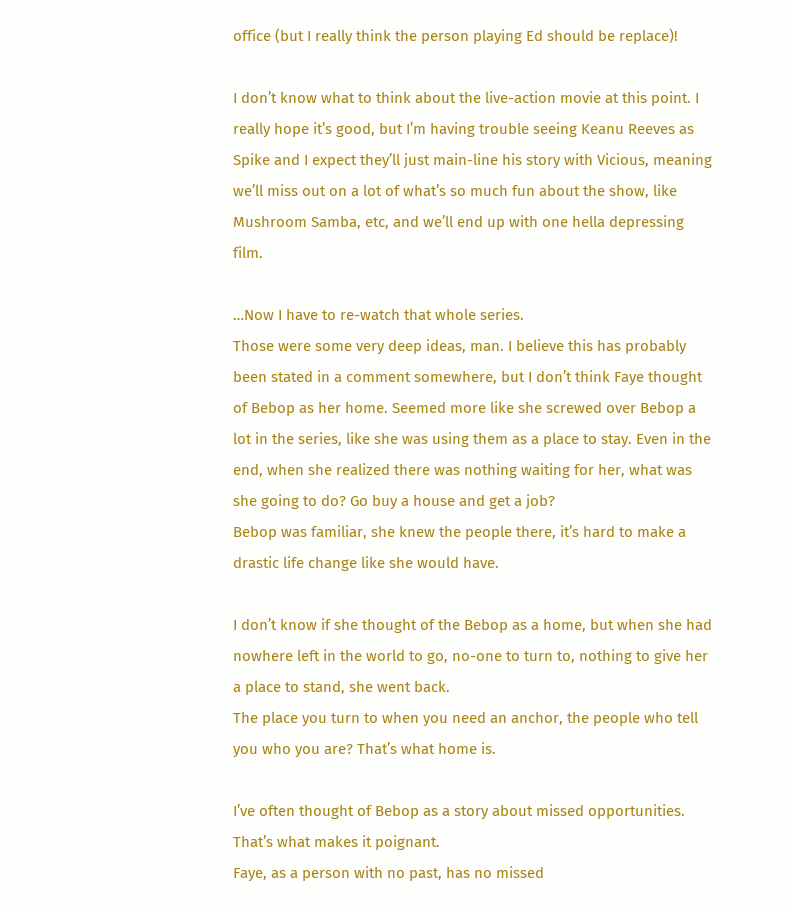office (but I really think the person playing Ed should be replace)!

I don’t know what to think about the live-action movie at this point. I really hope it’s good, but I’m having trouble seeing Keanu Reeves as Spike and I expect they’ll just main-line his story with Vicious, meaning we’ll miss out on a lot of what’s so much fun about the show, like Mushroom Samba, etc, and we’ll end up with one hella depressing film.

…Now I have to re-watch that whole series.
Those were some very deep ideas, man. I believe this has probably been stated in a comment somewhere, but I don’t think Faye thought of Bebop as her home. Seemed more like she screwed over Bebop a lot in the series, like she was using them as a place to stay. Even in the end, when she realized there was nothing waiting for her, what was she going to do? Go buy a house and get a job?
Bebop was familiar, she knew the people there, it’s hard to make a drastic life change like she would have.

I don’t know if she thought of the Bebop as a home, but when she had nowhere left in the world to go, no-one to turn to, nothing to give her a place to stand, she went back.
The place you turn to when you need an anchor, the people who tell you who you are? That’s what home is.

I’ve often thought of Bebop as a story about missed opportunities. That’s what makes it poignant.
Faye, as a person with no past, has no missed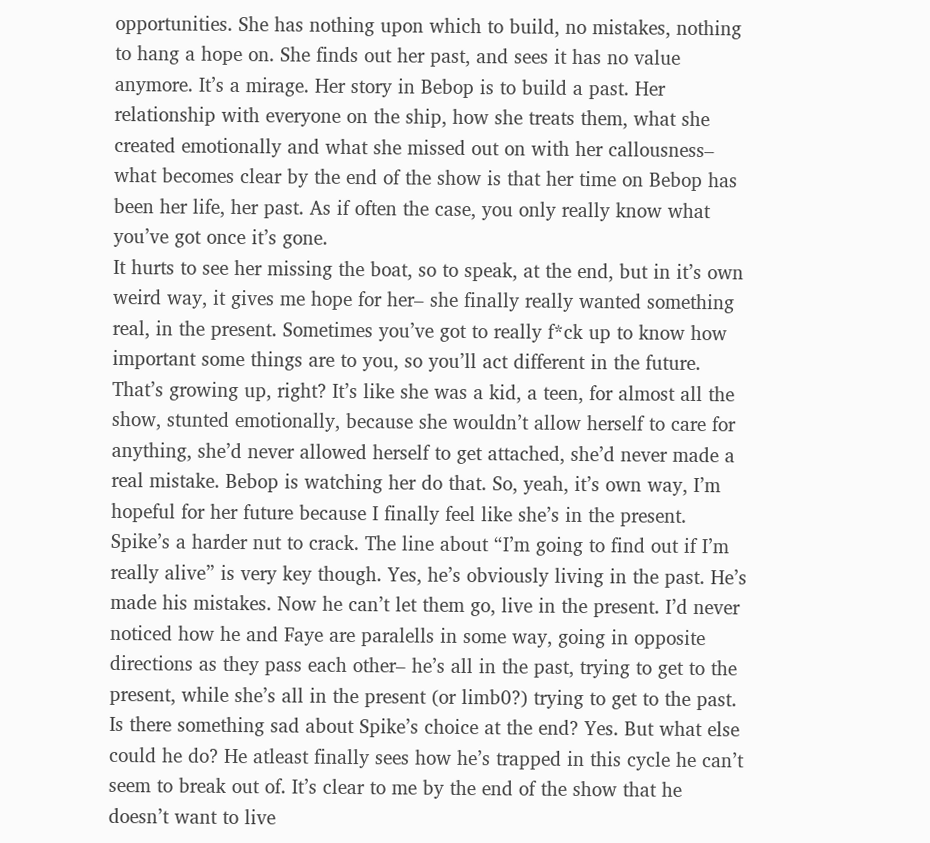opportunities. She has nothing upon which to build, no mistakes, nothing to hang a hope on. She finds out her past, and sees it has no value anymore. It’s a mirage. Her story in Bebop is to build a past. Her relationship with everyone on the ship, how she treats them, what she created emotionally and what she missed out on with her callousness– what becomes clear by the end of the show is that her time on Bebop has been her life, her past. As if often the case, you only really know what you’ve got once it’s gone.
It hurts to see her missing the boat, so to speak, at the end, but in it’s own weird way, it gives me hope for her– she finally really wanted something real, in the present. Sometimes you’ve got to really f*ck up to know how important some things are to you, so you’ll act different in the future. That’s growing up, right? It’s like she was a kid, a teen, for almost all the show, stunted emotionally, because she wouldn’t allow herself to care for anything, she’d never allowed herself to get attached, she’d never made a real mistake. Bebop is watching her do that. So, yeah, it’s own way, I’m hopeful for her future because I finally feel like she’s in the present.
Spike’s a harder nut to crack. The line about “I’m going to find out if I’m really alive” is very key though. Yes, he’s obviously living in the past. He’s made his mistakes. Now he can’t let them go, live in the present. I’d never noticed how he and Faye are paralells in some way, going in opposite directions as they pass each other– he’s all in the past, trying to get to the present, while she’s all in the present (or limb0?) trying to get to the past.
Is there something sad about Spike’s choice at the end? Yes. But what else could he do? He atleast finally sees how he’s trapped in this cycle he can’t seem to break out of. It’s clear to me by the end of the show that he doesn’t want to live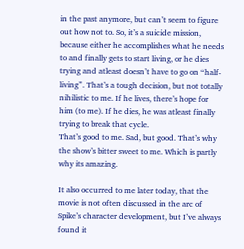in the past anymore, but can’t seem to figure out how not to. So, it’s a suicide mission, because either he accomplishes what he needs to and finally gets to start living, or he dies trying and atleast doesn’t have to go on “half-living”. That’s a tough decision, but not totally nihilistic to me. If he lives, there’s hope for him (to me). If he dies, he was atleast finally trying to break that cycle.
That’s good to me. Sad, but good. That’s why the show’s bitter sweet to me. Which is partly why its amazing.

It also occurred to me later today, that the movie is not often discussed in the arc of Spike’s character development, but I’ve always found it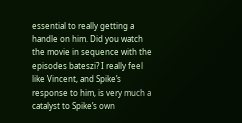essential to really getting a handle on him. Did you watch the movie in sequence with the episodes bateszi? I really feel like Vincent, and Spike’s response to him, is very much a catalyst to Spike’s own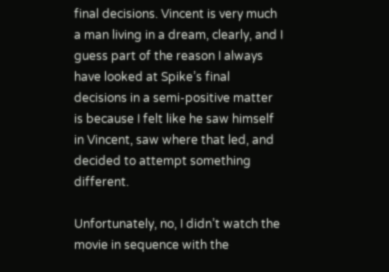final decisions. Vincent is very much a man living in a dream, clearly, and I guess part of the reason I always have looked at Spike’s final decisions in a semi-positive matter is because I felt like he saw himself in Vincent, saw where that led, and decided to attempt something different.

Unfortunately, no, I didn’t watch the movie in sequence with the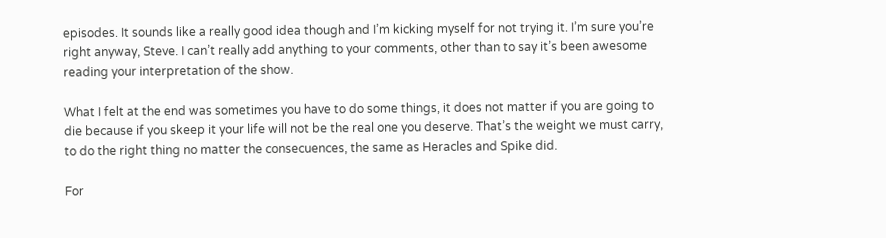episodes. It sounds like a really good idea though and I’m kicking myself for not trying it. I’m sure you’re right anyway, Steve. I can’t really add anything to your comments, other than to say it’s been awesome reading your interpretation of the show.

What I felt at the end was sometimes you have to do some things, it does not matter if you are going to die because if you skeep it your life will not be the real one you deserve. That’s the weight we must carry, to do the right thing no matter the consecuences, the same as Heracles and Spike did.

For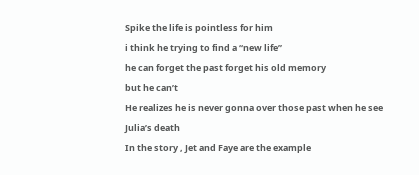Spike the life is pointless for him
i think he trying to find a “new life”
he can forget the past forget his old memory
but he can’t
He realizes he is never gonna over those past when he see Julia’s death
In the story , Jet and Faye are the example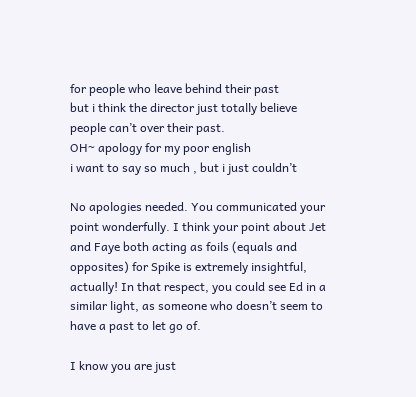for people who leave behind their past
but i think the director just totally believe people can’t over their past.
OH~ apology for my poor english
i want to say so much , but i just couldn’t

No apologies needed. You communicated your point wonderfully. I think your point about Jet and Faye both acting as foils (equals and opposites) for Spike is extremely insightful, actually! In that respect, you could see Ed in a similar light, as someone who doesn’t seem to have a past to let go of.

I know you are just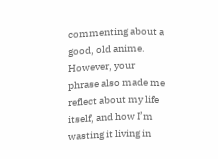commenting about a good, old anime. However, your phrase also made me reflect about my life itself, and how I’m wasting it living in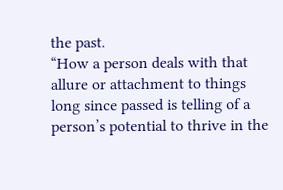the past.
“How a person deals with that allure or attachment to things long since passed is telling of a person’s potential to thrive in the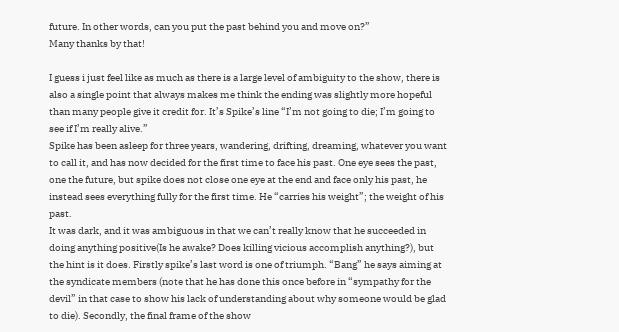future. In other words, can you put the past behind you and move on?”
Many thanks by that!

I guess i just feel like as much as there is a large level of ambiguity to the show, there is also a single point that always makes me think the ending was slightly more hopeful than many people give it credit for. It’s Spike’s line “I’m not going to die; I’m going to see if I’m really alive.”
Spike has been asleep for three years, wandering, drifting, dreaming, whatever you want to call it, and has now decided for the first time to face his past. One eye sees the past, one the future, but spike does not close one eye at the end and face only his past, he instead sees everything fully for the first time. He “carries his weight”; the weight of his past.
It was dark, and it was ambiguous in that we can’t really know that he succeeded in doing anything positive(Is he awake? Does killing vicious accomplish anything?), but the hint is it does. Firstly spike’s last word is one of triumph. “Bang” he says aiming at the syndicate members (note that he has done this once before in “sympathy for the devil” in that case to show his lack of understanding about why someone would be glad to die). Secondly, the final frame of the show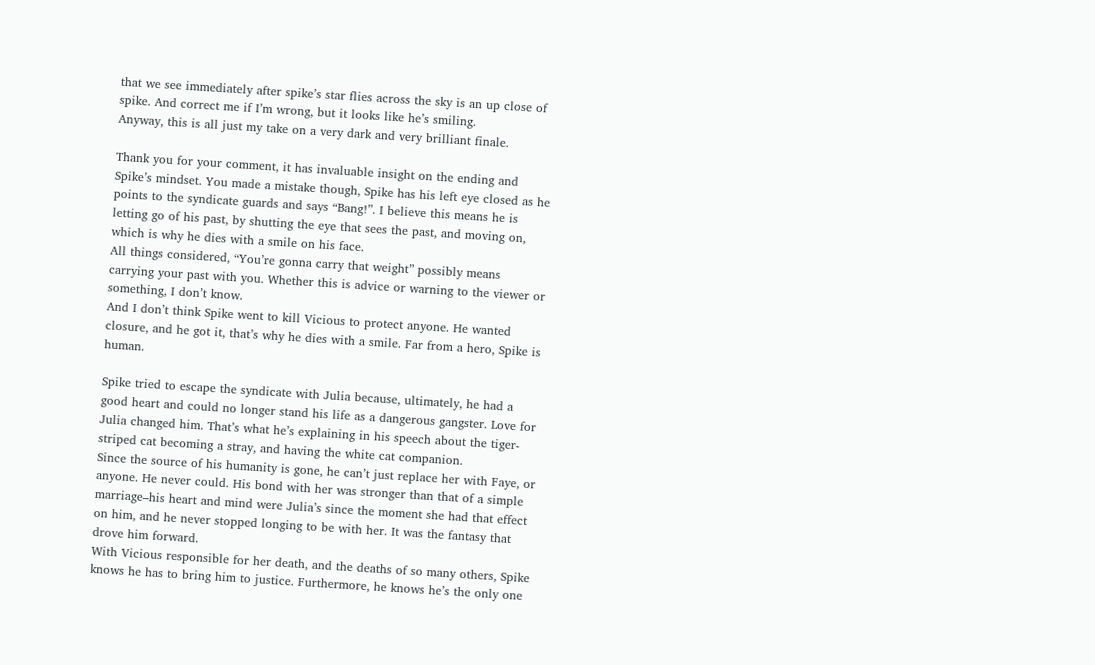that we see immediately after spike’s star flies across the sky is an up close of spike. And correct me if I’m wrong, but it looks like he’s smiling.
Anyway, this is all just my take on a very dark and very brilliant finale.

Thank you for your comment, it has invaluable insight on the ending and Spike’s mindset. You made a mistake though, Spike has his left eye closed as he points to the syndicate guards and says “Bang!”. I believe this means he is letting go of his past, by shutting the eye that sees the past, and moving on, which is why he dies with a smile on his face.
All things considered, “You’re gonna carry that weight” possibly means carrying your past with you. Whether this is advice or warning to the viewer or something, I don’t know.
And I don’t think Spike went to kill Vicious to protect anyone. He wanted closure, and he got it, that’s why he dies with a smile. Far from a hero, Spike is human.

Spike tried to escape the syndicate with Julia because, ultimately, he had a good heart and could no longer stand his life as a dangerous gangster. Love for Julia changed him. That’s what he’s explaining in his speech about the tiger-striped cat becoming a stray, and having the white cat companion.
Since the source of his humanity is gone, he can’t just replace her with Faye, or anyone. He never could. His bond with her was stronger than that of a simple marriage–his heart and mind were Julia’s since the moment she had that effect on him, and he never stopped longing to be with her. It was the fantasy that drove him forward.
With Vicious responsible for her death, and the deaths of so many others, Spike knows he has to bring him to justice. Furthermore, he knows he’s the only one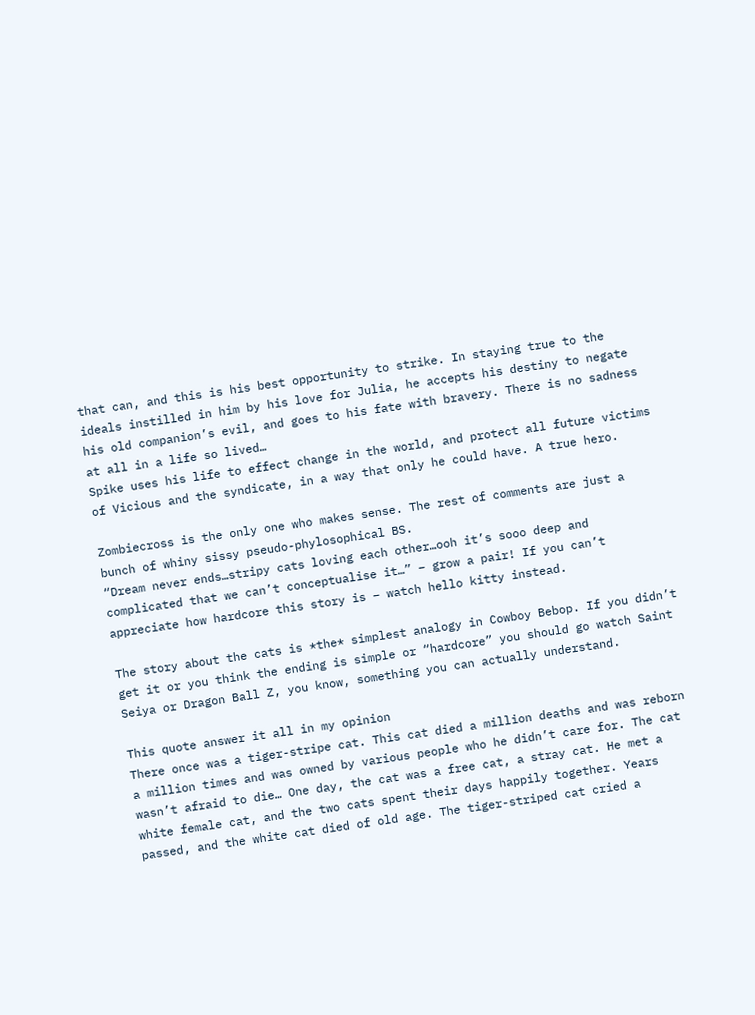that can, and this is his best opportunity to strike. In staying true to the ideals instilled in him by his love for Julia, he accepts his destiny to negate his old companion’s evil, and goes to his fate with bravery. There is no sadness at all in a life so lived…
Spike uses his life to effect change in the world, and protect all future victims of Vicious and the syndicate, in a way that only he could have. A true hero.

Zombiecross is the only one who makes sense. The rest of comments are just a bunch of whiny sissy pseudo-phylosophical BS.
“Dream never ends…stripy cats loving each other…ooh it’s sooo deep and complicated that we can’t conceptualise it…” – grow a pair! If you can’t appreciate how hardcore this story is – watch hello kitty instead.

The story about the cats is *the* simplest analogy in Cowboy Bebop. If you didn’t get it or you think the ending is simple or “hardcore” you should go watch Saint Seiya or Dragon Ball Z, you know, something you can actually understand.

This quote answer it all in my opinion
There once was a tiger-stripe cat. This cat died a million deaths and was reborn a million times and was owned by various people who he didn’t care for. The cat wasn’t afraid to die… One day, the cat was a free cat, a stray cat. He met a white female cat, and the two cats spent their days happily together. Years passed, and the white cat died of old age. The tiger-striped cat cried a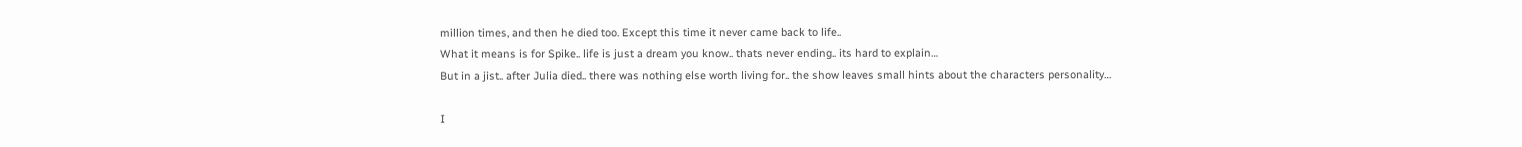million times, and then he died too. Except this time it never came back to life..
What it means is for Spike.. life is just a dream you know.. thats never ending.. its hard to explain…
But in a jist.. after Julia died.. there was nothing else worth living for.. the show leaves small hints about the characters personality…

I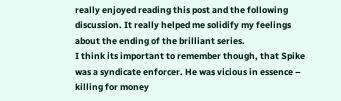really enjoyed reading this post and the following discussion. It really helped me solidify my feelings about the ending of the brilliant series.
I think its important to remember though, that Spike was a syndicate enforcer. He was vicious in essence – killing for money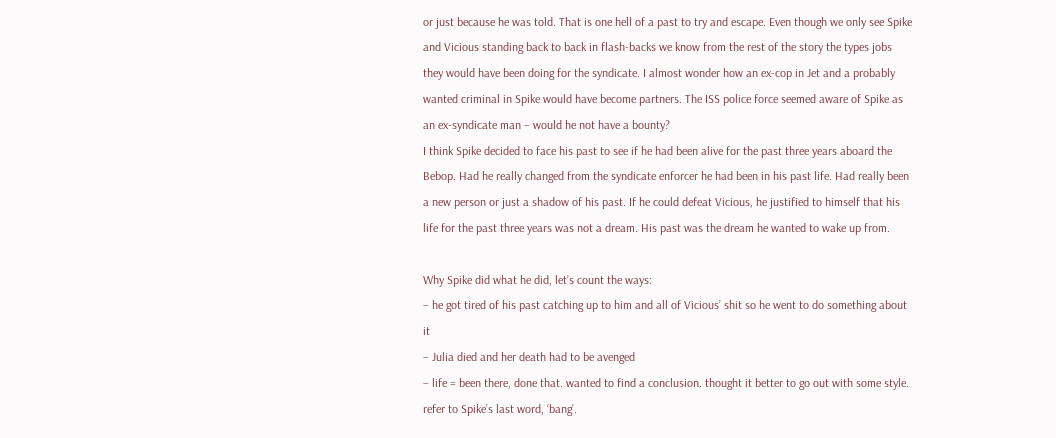or just because he was told. That is one hell of a past to try and escape. Even though we only see Spike and Vicious standing back to back in flash-backs we know from the rest of the story the types jobs they would have been doing for the syndicate. I almost wonder how an ex-cop in Jet and a probably wanted criminal in Spike would have become partners. The ISS police force seemed aware of Spike as an ex-syndicate man – would he not have a bounty?
I think Spike decided to face his past to see if he had been alive for the past three years aboard the Bebop. Had he really changed from the syndicate enforcer he had been in his past life. Had really been a new person or just a shadow of his past. If he could defeat Vicious, he justified to himself that his life for the past three years was not a dream. His past was the dream he wanted to wake up from.

Why Spike did what he did, let’s count the ways:
– he got tired of his past catching up to him and all of Vicious’ shit so he went to do something about it
– Julia died and her death had to be avenged
– life = been there, done that. wanted to find a conclusion. thought it better to go out with some style. refer to Spike’s last word, ‘bang’.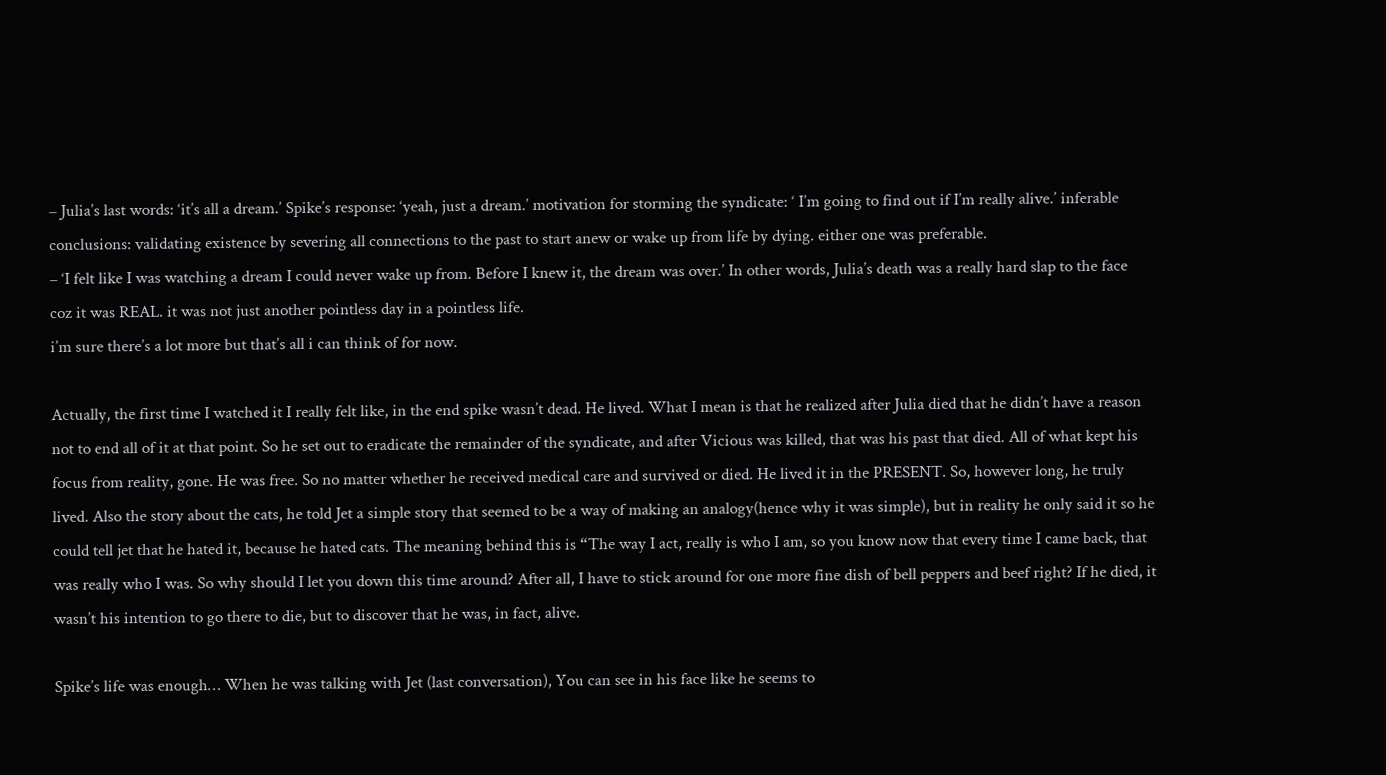– Julia’s last words: ‘it’s all a dream.’ Spike’s response: ‘yeah, just a dream.’ motivation for storming the syndicate: ‘ I’m going to find out if I’m really alive.’ inferable conclusions: validating existence by severing all connections to the past to start anew or wake up from life by dying. either one was preferable.
– ‘I felt like I was watching a dream I could never wake up from. Before I knew it, the dream was over.’ In other words, Julia’s death was a really hard slap to the face coz it was REAL. it was not just another pointless day in a pointless life.
i’m sure there’s a lot more but that’s all i can think of for now.

Actually, the first time I watched it I really felt like, in the end spike wasn’t dead. He lived. What I mean is that he realized after Julia died that he didn’t have a reason not to end all of it at that point. So he set out to eradicate the remainder of the syndicate, and after Vicious was killed, that was his past that died. All of what kept his focus from reality, gone. He was free. So no matter whether he received medical care and survived or died. He lived it in the PRESENT. So, however long, he truly lived. Also the story about the cats, he told Jet a simple story that seemed to be a way of making an analogy(hence why it was simple), but in reality he only said it so he could tell jet that he hated it, because he hated cats. The meaning behind this is “The way I act, really is who I am, so you know now that every time I came back, that was really who I was. So why should I let you down this time around? After all, I have to stick around for one more fine dish of bell peppers and beef right? If he died, it wasn’t his intention to go there to die, but to discover that he was, in fact, alive.

Spike’s life was enough… When he was talking with Jet (last conversation), You can see in his face like he seems to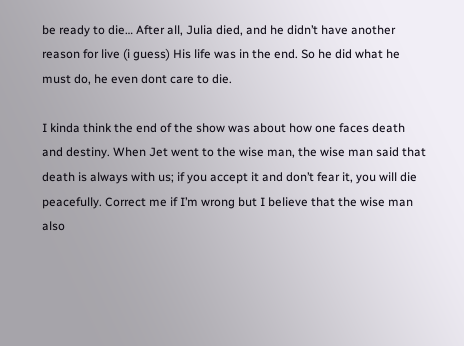be ready to die… After all, Julia died, and he didn’t have another reason for live (i guess) His life was in the end. So he did what he must do, he even dont care to die.

I kinda think the end of the show was about how one faces death and destiny. When Jet went to the wise man, the wise man said that death is always with us; if you accept it and don’t fear it, you will die peacefully. Correct me if I’m wrong but I believe that the wise man also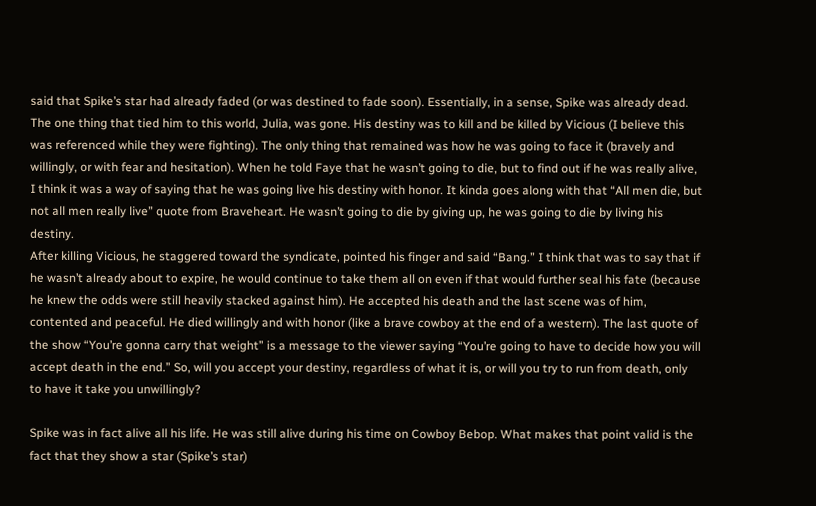said that Spike’s star had already faded (or was destined to fade soon). Essentially, in a sense, Spike was already dead. The one thing that tied him to this world, Julia, was gone. His destiny was to kill and be killed by Vicious (I believe this was referenced while they were fighting). The only thing that remained was how he was going to face it (bravely and willingly, or with fear and hesitation). When he told Faye that he wasn’t going to die, but to find out if he was really alive, I think it was a way of saying that he was going live his destiny with honor. It kinda goes along with that “All men die, but not all men really live” quote from Braveheart. He wasn’t going to die by giving up, he was going to die by living his destiny.
After killing Vicious, he staggered toward the syndicate, pointed his finger and said “Bang.” I think that was to say that if he wasn’t already about to expire, he would continue to take them all on even if that would further seal his fate (because he knew the odds were still heavily stacked against him). He accepted his death and the last scene was of him, contented and peaceful. He died willingly and with honor (like a brave cowboy at the end of a western). The last quote of the show “You’re gonna carry that weight” is a message to the viewer saying “You’re going to have to decide how you will accept death in the end.” So, will you accept your destiny, regardless of what it is, or will you try to run from death, only to have it take you unwillingly?

Spike was in fact alive all his life. He was still alive during his time on Cowboy Bebop. What makes that point valid is the fact that they show a star (Spike’s star)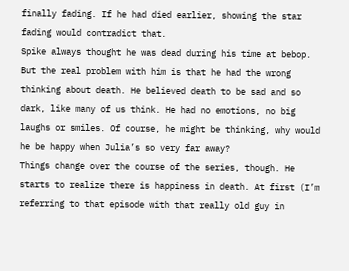finally fading. If he had died earlier, showing the star fading would contradict that.
Spike always thought he was dead during his time at bebop. But the real problem with him is that he had the wrong thinking about death. He believed death to be sad and so dark, like many of us think. He had no emotions, no big laughs or smiles. Of course, he might be thinking, why would he be happy when Julia’s so very far away?
Things change over the course of the series, though. He starts to realize there is happiness in death. At first (I’m referring to that episode with that really old guy in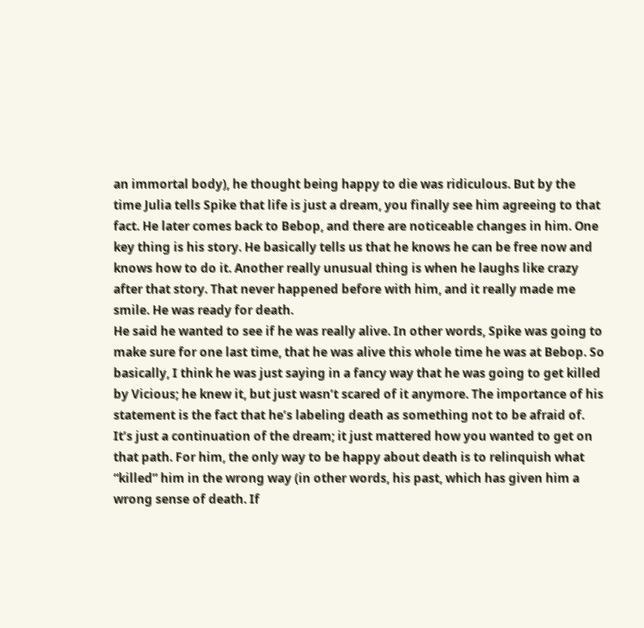an immortal body), he thought being happy to die was ridiculous. But by the time Julia tells Spike that life is just a dream, you finally see him agreeing to that fact. He later comes back to Bebop, and there are noticeable changes in him. One key thing is his story. He basically tells us that he knows he can be free now and knows how to do it. Another really unusual thing is when he laughs like crazy after that story. That never happened before with him, and it really made me smile. He was ready for death.
He said he wanted to see if he was really alive. In other words, Spike was going to make sure for one last time, that he was alive this whole time he was at Bebop. So basically, I think he was just saying in a fancy way that he was going to get killed by Vicious; he knew it, but just wasn’t scared of it anymore. The importance of his statement is the fact that he’s labeling death as something not to be afraid of. It’s just a continuation of the dream; it just mattered how you wanted to get on that path. For him, the only way to be happy about death is to relinquish what “killed” him in the wrong way (in other words, his past, which has given him a wrong sense of death. If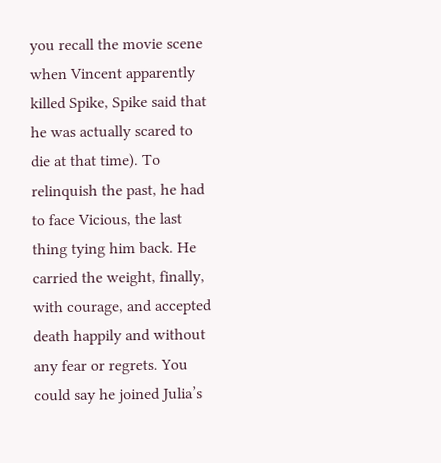you recall the movie scene when Vincent apparently killed Spike, Spike said that he was actually scared to die at that time). To relinquish the past, he had to face Vicious, the last thing tying him back. He carried the weight, finally, with courage, and accepted death happily and without any fear or regrets. You could say he joined Julia’s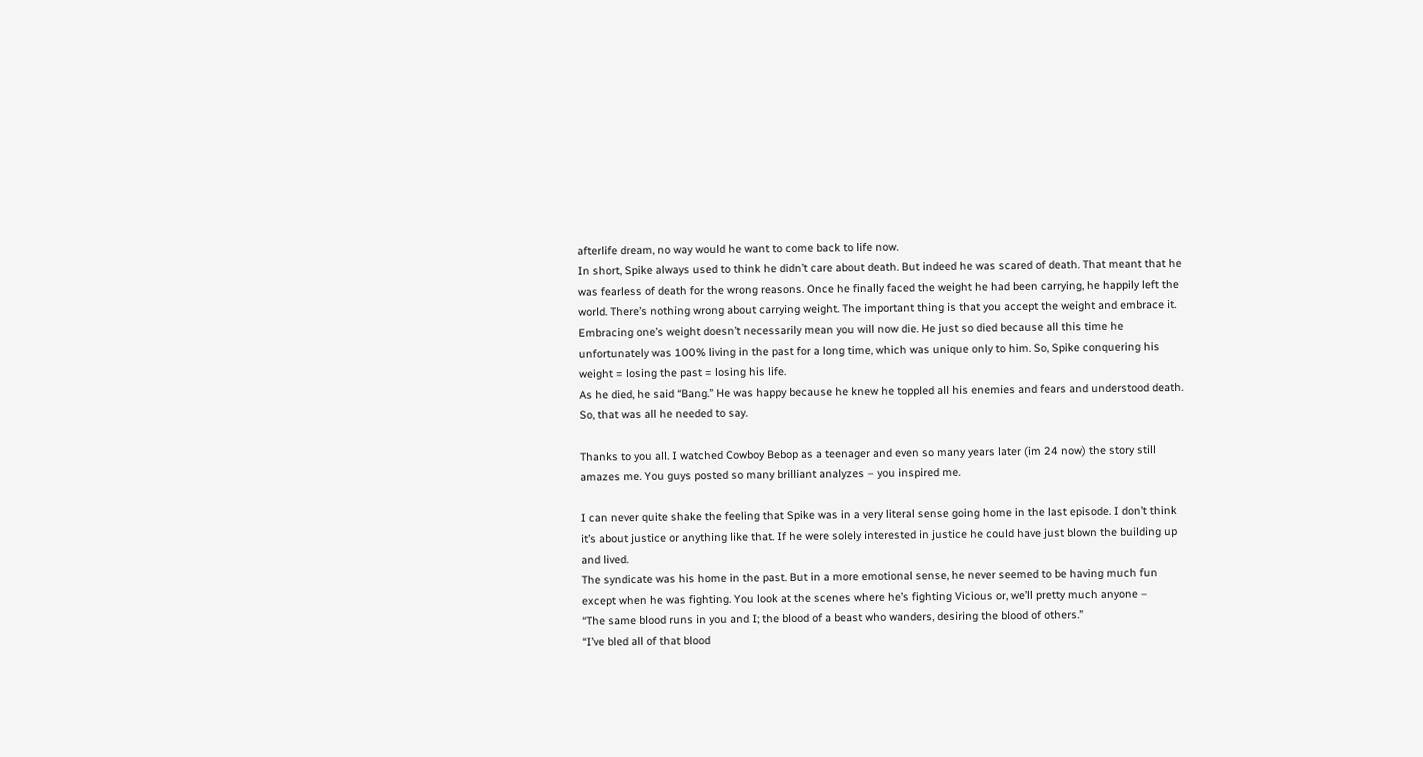afterlife dream, no way would he want to come back to life now.
In short, Spike always used to think he didn’t care about death. But indeed he was scared of death. That meant that he was fearless of death for the wrong reasons. Once he finally faced the weight he had been carrying, he happily left the world. There’s nothing wrong about carrying weight. The important thing is that you accept the weight and embrace it. Embracing one’s weight doesn’t necessarily mean you will now die. He just so died because all this time he unfortunately was 100% living in the past for a long time, which was unique only to him. So, Spike conquering his weight = losing the past = losing his life.
As he died, he said “Bang.” He was happy because he knew he toppled all his enemies and fears and understood death. So, that was all he needed to say.

Thanks to you all. I watched Cowboy Bebop as a teenager and even so many years later (im 24 now) the story still amazes me. You guys posted so many brilliant analyzes – you inspired me.

I can never quite shake the feeling that Spike was in a very literal sense going home in the last episode. I don’t think it’s about justice or anything like that. If he were solely interested in justice he could have just blown the building up and lived.
The syndicate was his home in the past. But in a more emotional sense, he never seemed to be having much fun except when he was fighting. You look at the scenes where he’s fighting Vicious or, we’ll pretty much anyone –
“The same blood runs in you and I; the blood of a beast who wanders, desiring the blood of others.”
“I’ve bled all of that blood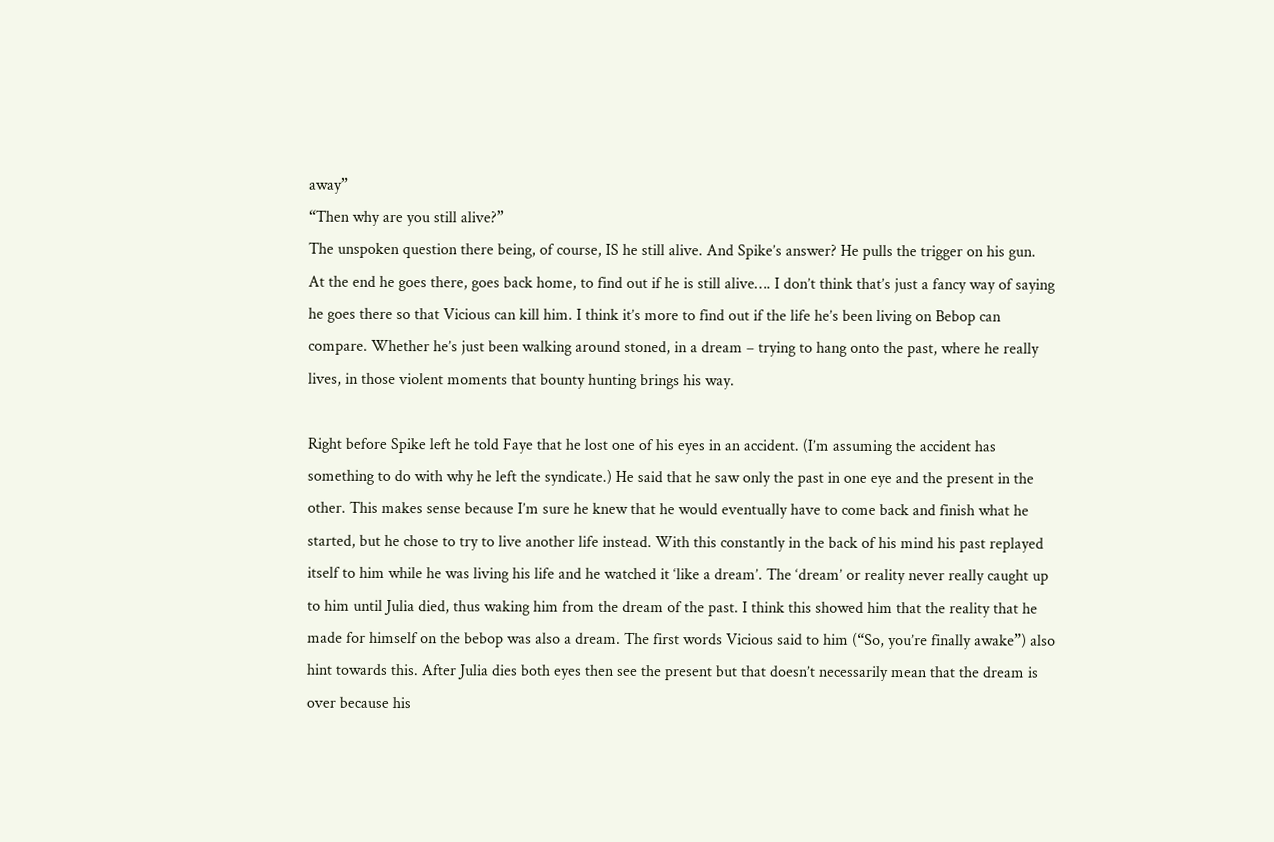away”
“Then why are you still alive?”
The unspoken question there being, of course, IS he still alive. And Spike’s answer? He pulls the trigger on his gun.
At the end he goes there, goes back home, to find out if he is still alive…. I don’t think that’s just a fancy way of saying he goes there so that Vicious can kill him. I think it’s more to find out if the life he’s been living on Bebop can compare. Whether he’s just been walking around stoned, in a dream – trying to hang onto the past, where he really lives, in those violent moments that bounty hunting brings his way.

Right before Spike left he told Faye that he lost one of his eyes in an accident. (I’m assuming the accident has something to do with why he left the syndicate.) He said that he saw only the past in one eye and the present in the other. This makes sense because I’m sure he knew that he would eventually have to come back and finish what he started, but he chose to try to live another life instead. With this constantly in the back of his mind his past replayed itself to him while he was living his life and he watched it ‘like a dream’. The ‘dream’ or reality never really caught up to him until Julia died, thus waking him from the dream of the past. I think this showed him that the reality that he made for himself on the bebop was also a dream. The first words Vicious said to him (“So, you’re finally awake”) also hint towards this. After Julia dies both eyes then see the present but that doesn’t necessarily mean that the dream is over because his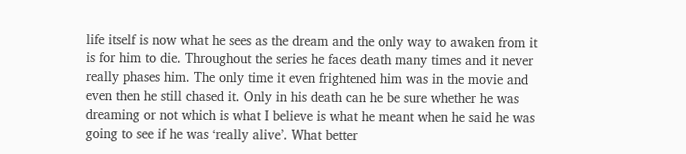life itself is now what he sees as the dream and the only way to awaken from it is for him to die. Throughout the series he faces death many times and it never really phases him. The only time it even frightened him was in the movie and even then he still chased it. Only in his death can he be sure whether he was dreaming or not which is what I believe is what he meant when he said he was going to see if he was ‘really alive’. What better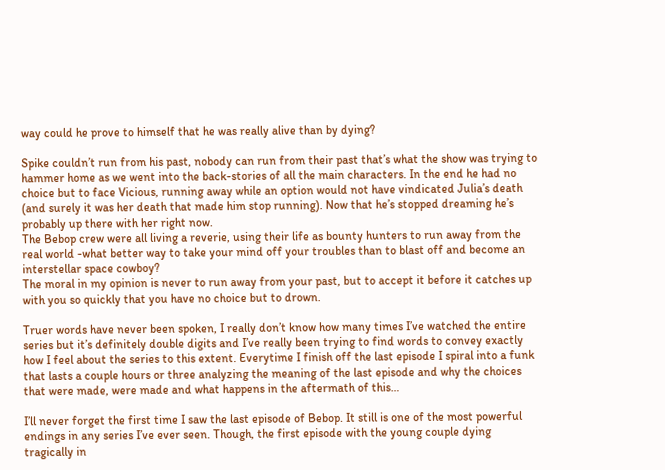way could he prove to himself that he was really alive than by dying?

Spike couldn’t run from his past, nobody can run from their past that’s what the show was trying to hammer home as we went into the back-stories of all the main characters. In the end he had no choice but to face Vicious, running away while an option would not have vindicated Julia’s death (and surely it was her death that made him stop running). Now that he’s stopped dreaming he’s probably up there with her right now.
The Bebop crew were all living a reverie, using their life as bounty hunters to run away from the real world -what better way to take your mind off your troubles than to blast off and become an interstellar space cowboy?
The moral in my opinion is never to run away from your past, but to accept it before it catches up with you so quickly that you have no choice but to drown.

Truer words have never been spoken, I really don’t know how many times I’ve watched the entire series but it’s definitely double digits and I’ve really been trying to find words to convey exactly how I feel about the series to this extent. Everytime I finish off the last episode I spiral into a funk that lasts a couple hours or three analyzing the meaning of the last episode and why the choices that were made, were made and what happens in the aftermath of this…

I’ll never forget the first time I saw the last episode of Bebop. It still is one of the most powerful endings in any series I’ve ever seen. Though, the first episode with the young couple dying tragically in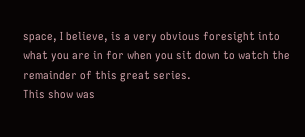space, I believe, is a very obvious foresight into what you are in for when you sit down to watch the remainder of this great series.
This show was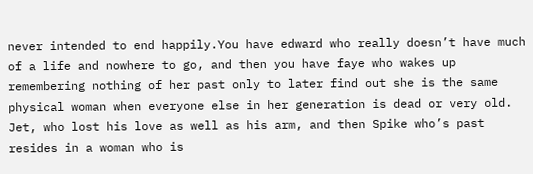never intended to end happily.You have edward who really doesn’t have much of a life and nowhere to go, and then you have faye who wakes up remembering nothing of her past only to later find out she is the same physical woman when everyone else in her generation is dead or very old. Jet, who lost his love as well as his arm, and then Spike who’s past resides in a woman who is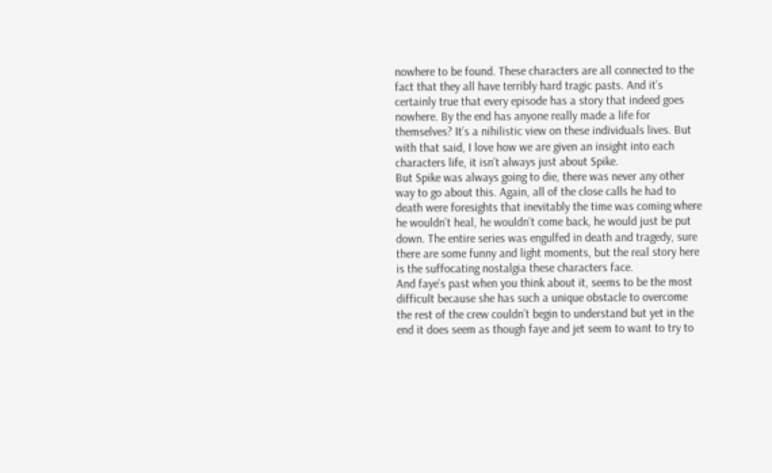nowhere to be found. These characters are all connected to the fact that they all have terribly hard tragic pasts. And it’s certainly true that every episode has a story that indeed goes nowhere. By the end has anyone really made a life for themselves? It’s a nihilistic view on these individuals lives. But with that said, I love how we are given an insight into each characters life, it isn’t always just about Spike.
But Spike was always going to die, there was never any other way to go about this. Again, all of the close calls he had to death were foresights that inevitably the time was coming where he wouldn’t heal, he wouldn’t come back, he would just be put down. The entire series was engulfed in death and tragedy, sure there are some funny and light moments, but the real story here is the suffocating nostalgia these characters face.
And faye’s past when you think about it, seems to be the most difficult because she has such a unique obstacle to overcome the rest of the crew couldn’t begin to understand but yet in the end it does seem as though faye and jet seem to want to try to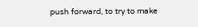push forward, to try to make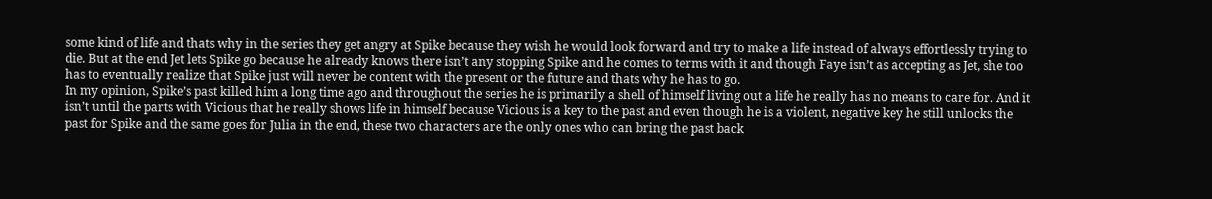some kind of life and thats why in the series they get angry at Spike because they wish he would look forward and try to make a life instead of always effortlessly trying to die. But at the end Jet lets Spike go because he already knows there isn’t any stopping Spike and he comes to terms with it and though Faye isn’t as accepting as Jet, she too has to eventually realize that Spike just will never be content with the present or the future and thats why he has to go.
In my opinion, Spike’s past killed him a long time ago and throughout the series he is primarily a shell of himself living out a life he really has no means to care for. And it isn’t until the parts with Vicious that he really shows life in himself because Vicious is a key to the past and even though he is a violent, negative key he still unlocks the past for Spike and the same goes for Julia in the end, these two characters are the only ones who can bring the past back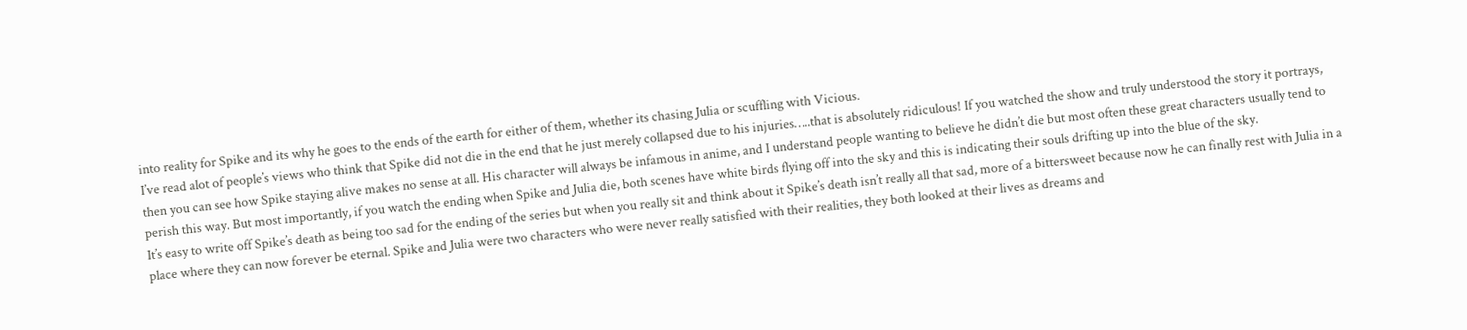into reality for Spike and its why he goes to the ends of the earth for either of them, whether its chasing Julia or scuffling with Vicious.
I’ve read alot of people’s views who think that Spike did not die in the end that he just merely collapsed due to his injuries…..that is absolutely ridiculous! If you watched the show and truly understood the story it portrays, then you can see how Spike staying alive makes no sense at all. His character will always be infamous in anime, and I understand people wanting to believe he didn’t die but most often these great characters usually tend to perish this way. But most importantly, if you watch the ending when Spike and Julia die, both scenes have white birds flying off into the sky and this is indicating their souls drifting up into the blue of the sky.
It’s easy to write off Spike’s death as being too sad for the ending of the series but when you really sit and think about it Spike’s death isn’t really all that sad, more of a bittersweet because now he can finally rest with Julia in a place where they can now forever be eternal. Spike and Julia were two characters who were never really satisfied with their realities, they both looked at their lives as dreams and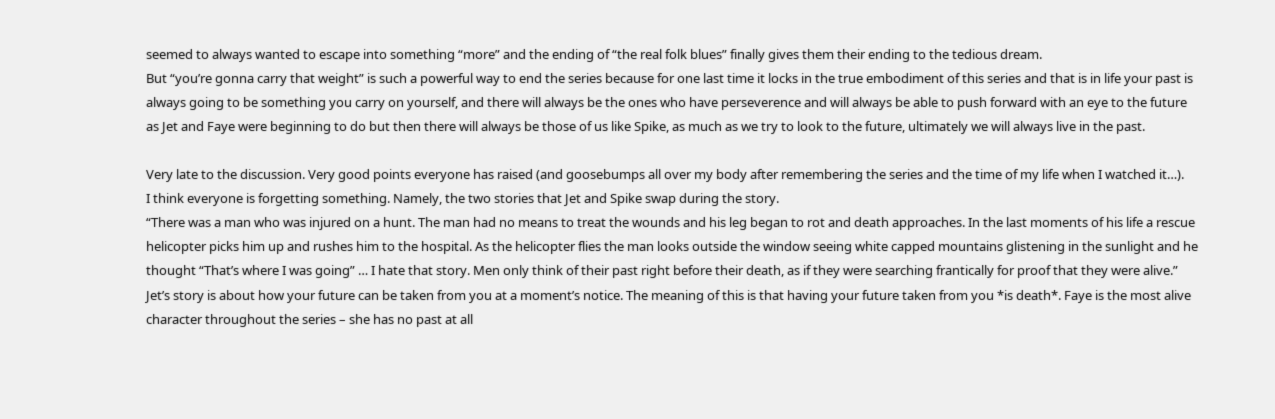seemed to always wanted to escape into something “more” and the ending of “the real folk blues” finally gives them their ending to the tedious dream.
But “you’re gonna carry that weight” is such a powerful way to end the series because for one last time it locks in the true embodiment of this series and that is in life your past is always going to be something you carry on yourself, and there will always be the ones who have perseverence and will always be able to push forward with an eye to the future as Jet and Faye were beginning to do but then there will always be those of us like Spike, as much as we try to look to the future, ultimately we will always live in the past.

Very late to the discussion. Very good points everyone has raised (and goosebumps all over my body after remembering the series and the time of my life when I watched it…).
I think everyone is forgetting something. Namely, the two stories that Jet and Spike swap during the story.
“There was a man who was injured on a hunt. The man had no means to treat the wounds and his leg began to rot and death approaches. In the last moments of his life a rescue helicopter picks him up and rushes him to the hospital. As the helicopter flies the man looks outside the window seeing white capped mountains glistening in the sunlight and he thought “That’s where I was going” … I hate that story. Men only think of their past right before their death, as if they were searching frantically for proof that they were alive.”
Jet’s story is about how your future can be taken from you at a moment’s notice. The meaning of this is that having your future taken from you *is death*. Faye is the most alive character throughout the series – she has no past at all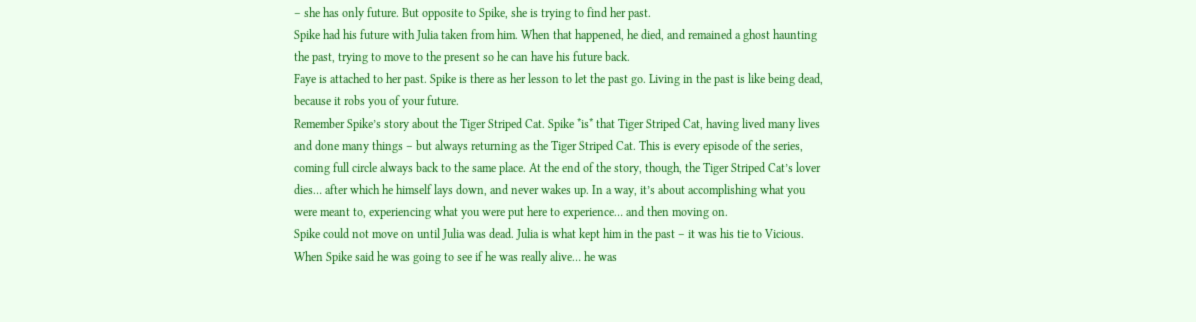– she has only future. But opposite to Spike, she is trying to find her past.
Spike had his future with Julia taken from him. When that happened, he died, and remained a ghost haunting the past, trying to move to the present so he can have his future back.
Faye is attached to her past. Spike is there as her lesson to let the past go. Living in the past is like being dead, because it robs you of your future.
Remember Spike’s story about the Tiger Striped Cat. Spike *is* that Tiger Striped Cat, having lived many lives and done many things – but always returning as the Tiger Striped Cat. This is every episode of the series, coming full circle always back to the same place. At the end of the story, though, the Tiger Striped Cat’s lover dies… after which he himself lays down, and never wakes up. In a way, it’s about accomplishing what you were meant to, experiencing what you were put here to experience… and then moving on.
Spike could not move on until Julia was dead. Julia is what kept him in the past – it was his tie to Vicious. When Spike said he was going to see if he was really alive… he was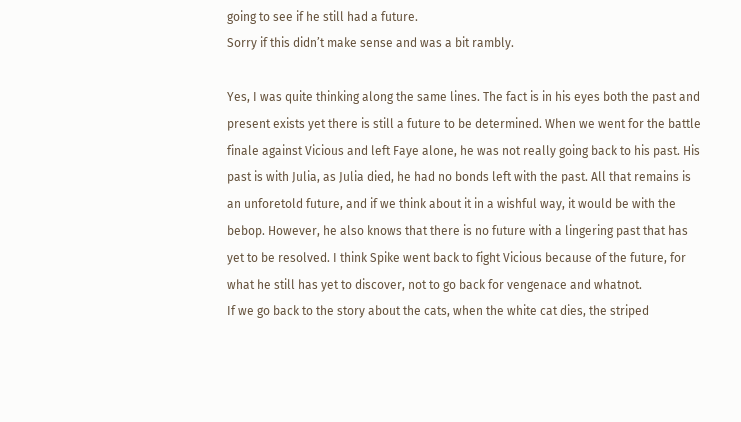going to see if he still had a future.
Sorry if this didn’t make sense and was a bit rambly.

Yes, I was quite thinking along the same lines. The fact is in his eyes both the past and present exists yet there is still a future to be determined. When we went for the battle finale against Vicious and left Faye alone, he was not really going back to his past. His past is with Julia, as Julia died, he had no bonds left with the past. All that remains is an unforetold future, and if we think about it in a wishful way, it would be with the bebop. However, he also knows that there is no future with a lingering past that has yet to be resolved. I think Spike went back to fight Vicious because of the future, for what he still has yet to discover, not to go back for vengenace and whatnot.
If we go back to the story about the cats, when the white cat dies, the striped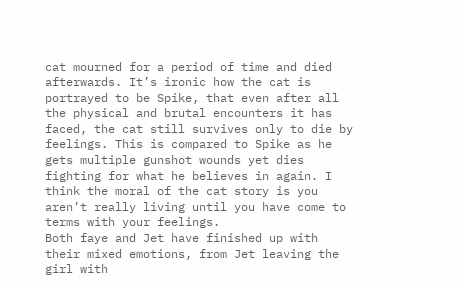cat mourned for a period of time and died afterwards. It’s ironic how the cat is portrayed to be Spike, that even after all the physical and brutal encounters it has faced, the cat still survives only to die by feelings. This is compared to Spike as he gets multiple gunshot wounds yet dies fighting for what he believes in again. I think the moral of the cat story is you aren’t really living until you have come to terms with your feelings.
Both faye and Jet have finished up with their mixed emotions, from Jet leaving the girl with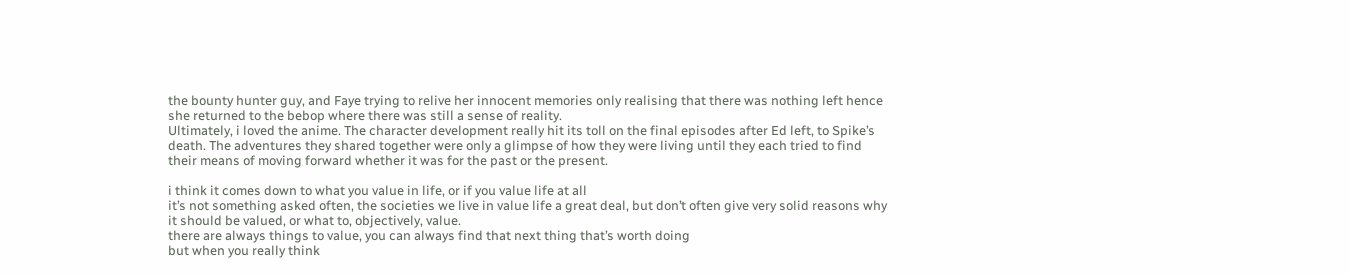the bounty hunter guy, and Faye trying to relive her innocent memories only realising that there was nothing left hence she returned to the bebop where there was still a sense of reality.
Ultimately, i loved the anime. The character development really hit its toll on the final episodes after Ed left, to Spike’s death. The adventures they shared together were only a glimpse of how they were living until they each tried to find their means of moving forward whether it was for the past or the present.

i think it comes down to what you value in life, or if you value life at all
it’s not something asked often, the societies we live in value life a great deal, but don’t often give very solid reasons why it should be valued, or what to, objectively, value.
there are always things to value, you can always find that next thing that’s worth doing
but when you really think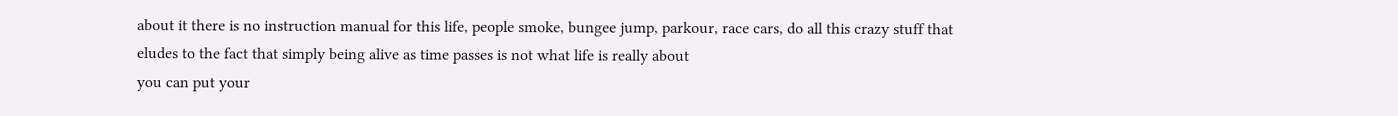about it there is no instruction manual for this life, people smoke, bungee jump, parkour, race cars, do all this crazy stuff that eludes to the fact that simply being alive as time passes is not what life is really about
you can put your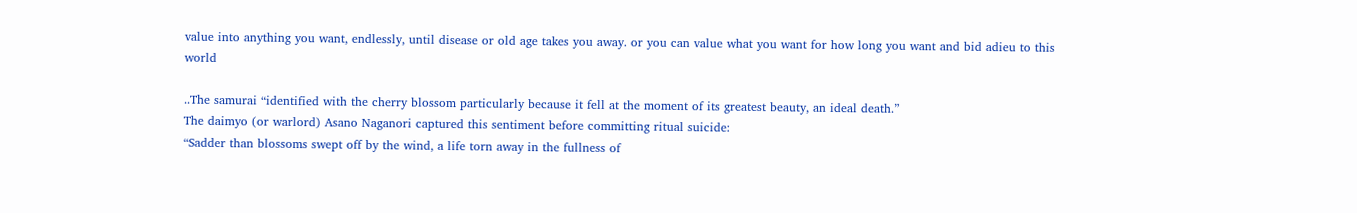value into anything you want, endlessly, until disease or old age takes you away. or you can value what you want for how long you want and bid adieu to this world

..The samurai “identified with the cherry blossom particularly because it fell at the moment of its greatest beauty, an ideal death.”
The daimyo (or warlord) Asano Naganori captured this sentiment before committing ritual suicide:
“Sadder than blossoms swept off by the wind, a life torn away in the fullness of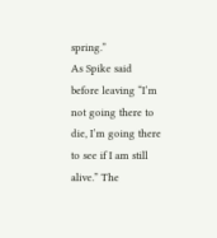spring.”
As Spike said before leaving “I’m not going there to die, I’m going there to see if I am still alive.” The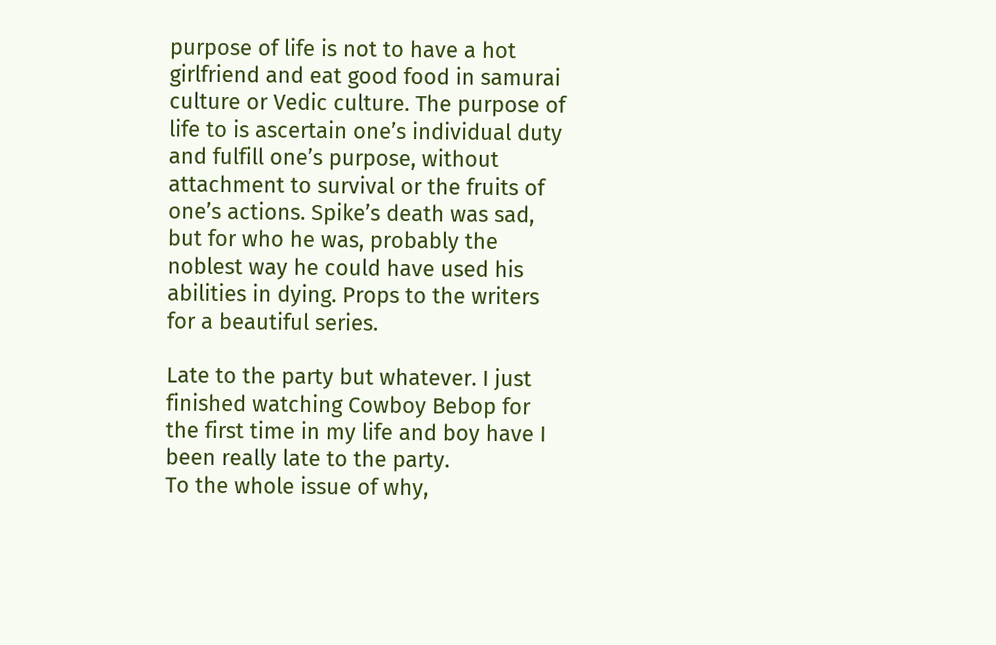purpose of life is not to have a hot girlfriend and eat good food in samurai culture or Vedic culture. The purpose of life to is ascertain one’s individual duty and fulfill one’s purpose, without attachment to survival or the fruits of one’s actions. Spike’s death was sad, but for who he was, probably the noblest way he could have used his abilities in dying. Props to the writers for a beautiful series.

Late to the party but whatever. I just finished watching Cowboy Bebop for the first time in my life and boy have I been really late to the party.
To the whole issue of why,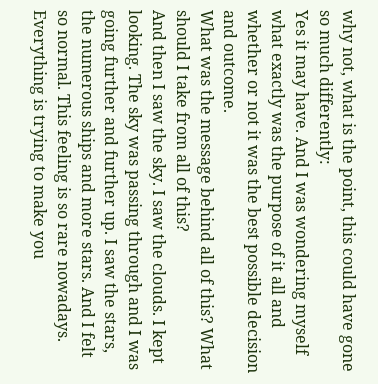why not, what is the point, this could have gone so much differently:
Yes it may have. And I was wondering myself what exactly was the purpose of it all and whether or not it was the best possible decision and outcome.
What was the message behind all of this? What should I take from all of this?
And then I saw the sky. I saw the clouds. I kept looking. The sky was passing through and I was going further and further up. I saw the stars, the numerous ships and more stars. And I felt so normal. This feeling is so rare nowadays. Everything is trying to make you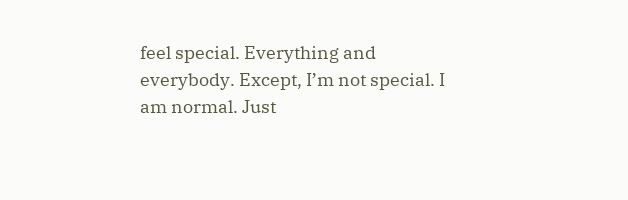feel special. Everything and everybody. Except, I’m not special. I am normal. Just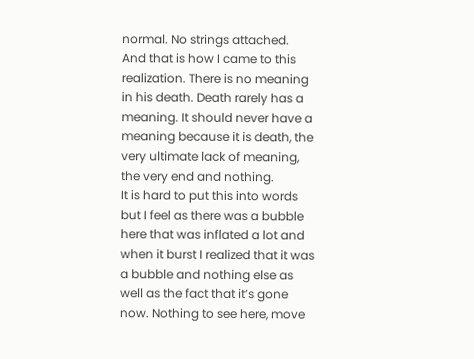normal. No strings attached.
And that is how I came to this realization. There is no meaning in his death. Death rarely has a meaning. It should never have a meaning because it is death, the very ultimate lack of meaning, the very end and nothing.
It is hard to put this into words but I feel as there was a bubble here that was inflated a lot and when it burst I realized that it was a bubble and nothing else as well as the fact that it’s gone now. Nothing to see here, move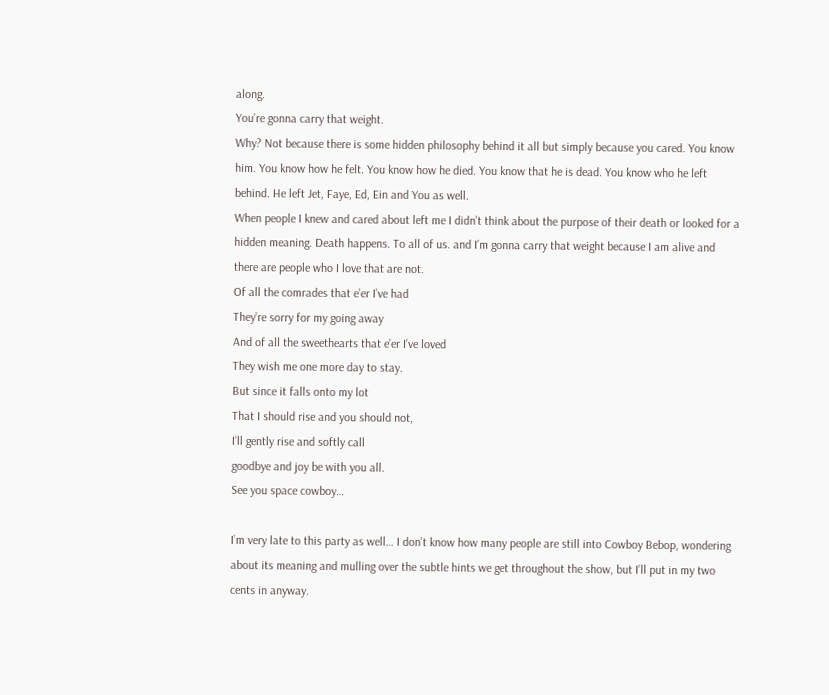along.
You’re gonna carry that weight.
Why? Not because there is some hidden philosophy behind it all but simply because you cared. You know him. You know how he felt. You know how he died. You know that he is dead. You know who he left behind. He left Jet, Faye, Ed, Ein and You as well.
When people I knew and cared about left me I didn’t think about the purpose of their death or looked for a hidden meaning. Death happens. To all of us. and I’m gonna carry that weight because I am alive and there are people who I love that are not.
Of all the comrades that e’er I’ve had
They’re sorry for my going away
And of all the sweethearts that e’er I’ve loved
They wish me one more day to stay.
But since it falls onto my lot
That I should rise and you should not,
I’ll gently rise and softly call
goodbye and joy be with you all.
See you space cowboy…

I’m very late to this party as well… I don’t know how many people are still into Cowboy Bebop, wondering about its meaning and mulling over the subtle hints we get throughout the show, but I’ll put in my two cents in anyway.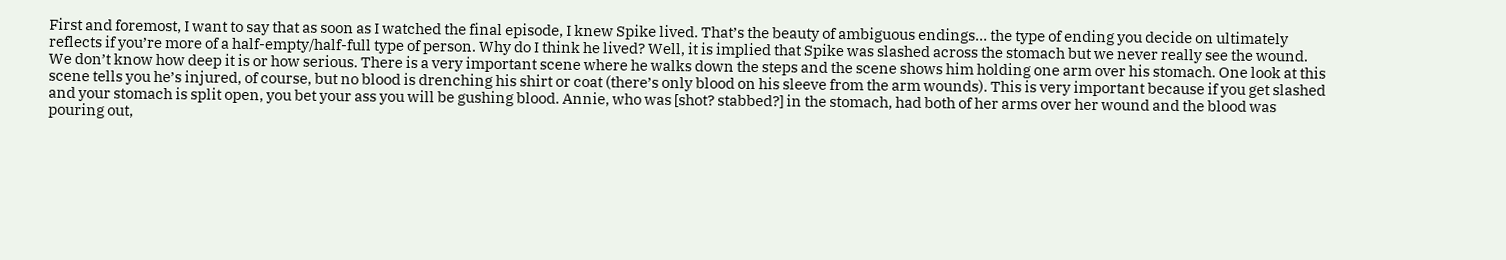First and foremost, I want to say that as soon as I watched the final episode, I knew Spike lived. That’s the beauty of ambiguous endings… the type of ending you decide on ultimately reflects if you’re more of a half-empty/half-full type of person. Why do I think he lived? Well, it is implied that Spike was slashed across the stomach but we never really see the wound. We don’t know how deep it is or how serious. There is a very important scene where he walks down the steps and the scene shows him holding one arm over his stomach. One look at this scene tells you he’s injured, of course, but no blood is drenching his shirt or coat (there’s only blood on his sleeve from the arm wounds). This is very important because if you get slashed and your stomach is split open, you bet your ass you will be gushing blood. Annie, who was [shot? stabbed?] in the stomach, had both of her arms over her wound and the blood was pouring out,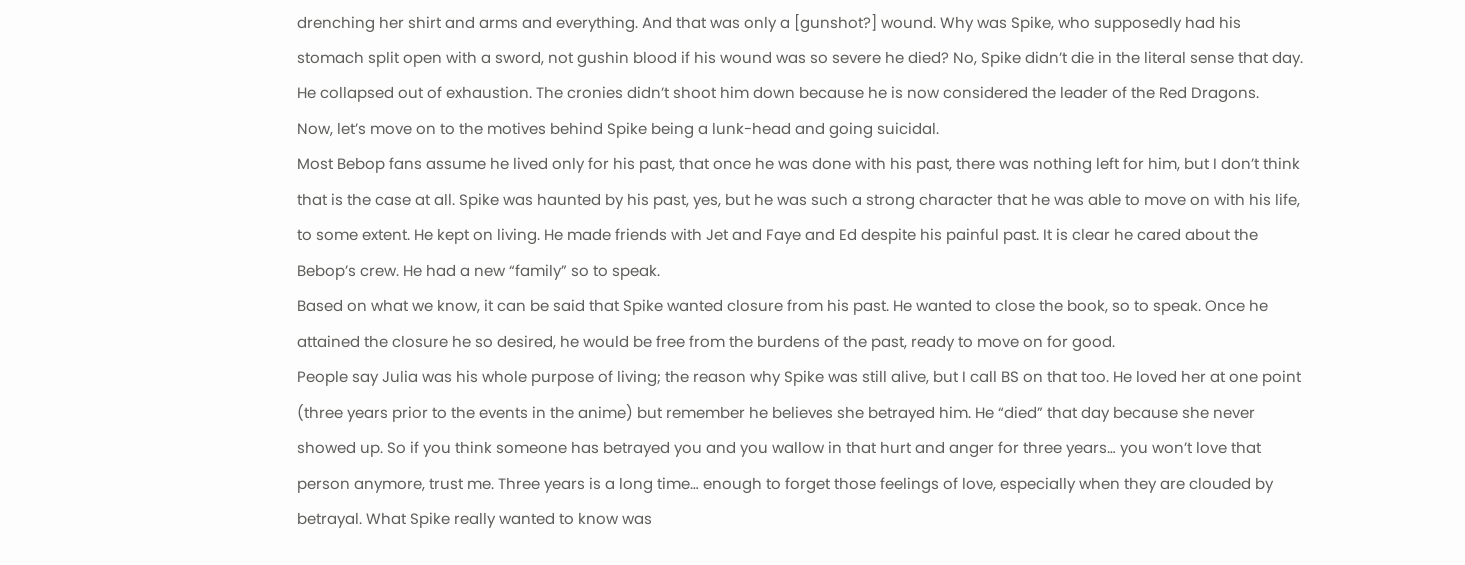drenching her shirt and arms and everything. And that was only a [gunshot?] wound. Why was Spike, who supposedly had his stomach split open with a sword, not gushin blood if his wound was so severe he died? No, Spike didn’t die in the literal sense that day. He collapsed out of exhaustion. The cronies didn’t shoot him down because he is now considered the leader of the Red Dragons.
Now, let’s move on to the motives behind Spike being a lunk-head and going suicidal.
Most Bebop fans assume he lived only for his past, that once he was done with his past, there was nothing left for him, but I don’t think that is the case at all. Spike was haunted by his past, yes, but he was such a strong character that he was able to move on with his life, to some extent. He kept on living. He made friends with Jet and Faye and Ed despite his painful past. It is clear he cared about the Bebop’s crew. He had a new “family” so to speak.
Based on what we know, it can be said that Spike wanted closure from his past. He wanted to close the book, so to speak. Once he attained the closure he so desired, he would be free from the burdens of the past, ready to move on for good.
People say Julia was his whole purpose of living; the reason why Spike was still alive, but I call BS on that too. He loved her at one point (three years prior to the events in the anime) but remember he believes she betrayed him. He “died” that day because she never showed up. So if you think someone has betrayed you and you wallow in that hurt and anger for three years… you won’t love that person anymore, trust me. Three years is a long time… enough to forget those feelings of love, especially when they are clouded by betrayal. What Spike really wanted to know was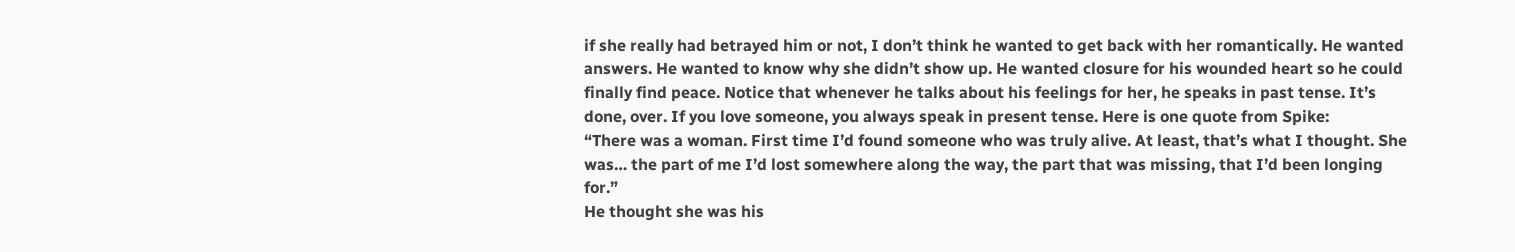if she really had betrayed him or not, I don’t think he wanted to get back with her romantically. He wanted answers. He wanted to know why she didn’t show up. He wanted closure for his wounded heart so he could finally find peace. Notice that whenever he talks about his feelings for her, he speaks in past tense. It’s done, over. If you love someone, you always speak in present tense. Here is one quote from Spike:
“There was a woman. First time I’d found someone who was truly alive. At least, that’s what I thought. She was… the part of me I’d lost somewhere along the way, the part that was missing, that I’d been longing for.”
He thought she was his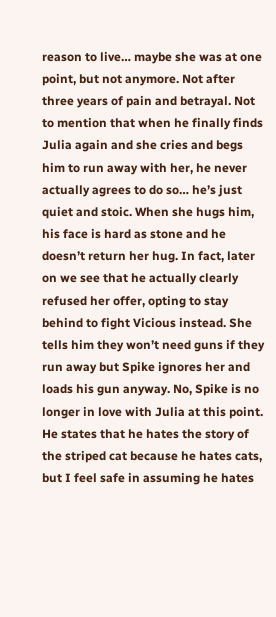reason to live… maybe she was at one point, but not anymore. Not after three years of pain and betrayal. Not to mention that when he finally finds Julia again and she cries and begs him to run away with her, he never actually agrees to do so… he’s just quiet and stoic. When she hugs him, his face is hard as stone and he doesn’t return her hug. In fact, later on we see that he actually clearly refused her offer, opting to stay behind to fight Vicious instead. She tells him they won’t need guns if they run away but Spike ignores her and loads his gun anyway. No, Spike is no longer in love with Julia at this point. He states that he hates the story of the striped cat because he hates cats, but I feel safe in assuming he hates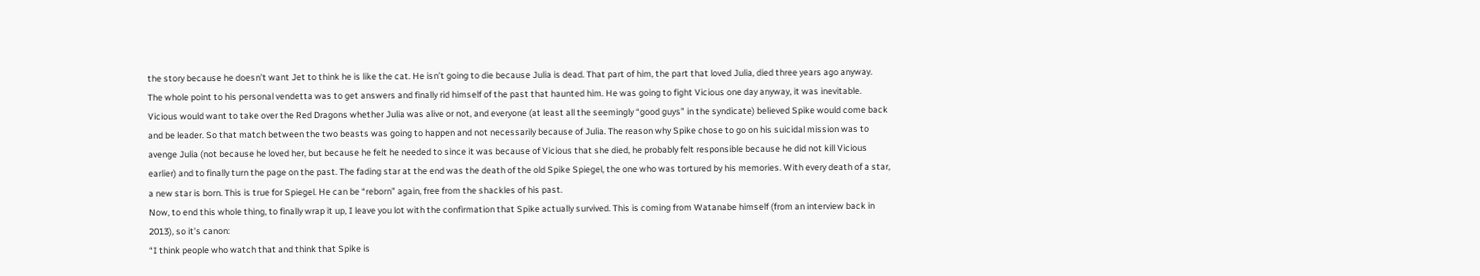the story because he doesn’t want Jet to think he is like the cat. He isn’t going to die because Julia is dead. That part of him, the part that loved Julia, died three years ago anyway.
The whole point to his personal vendetta was to get answers and finally rid himself of the past that haunted him. He was going to fight Vicious one day anyway, it was inevitable. Vicious would want to take over the Red Dragons whether Julia was alive or not, and everyone (at least all the seemingly “good guys” in the syndicate) believed Spike would come back and be leader. So that match between the two beasts was going to happen and not necessarily because of Julia. The reason why Spike chose to go on his suicidal mission was to avenge Julia (not because he loved her, but because he felt he needed to since it was because of Vicious that she died, he probably felt responsible because he did not kill Vicious earlier) and to finally turn the page on the past. The fading star at the end was the death of the old Spike Spiegel, the one who was tortured by his memories. With every death of a star, a new star is born. This is true for Spiegel. He can be “reborn” again, free from the shackles of his past.
Now, to end this whole thing, to finally wrap it up, I leave you lot with the confirmation that Spike actually survived. This is coming from Watanabe himself (from an interview back in 2013), so it’s canon:
“I think people who watch that and think that Spike is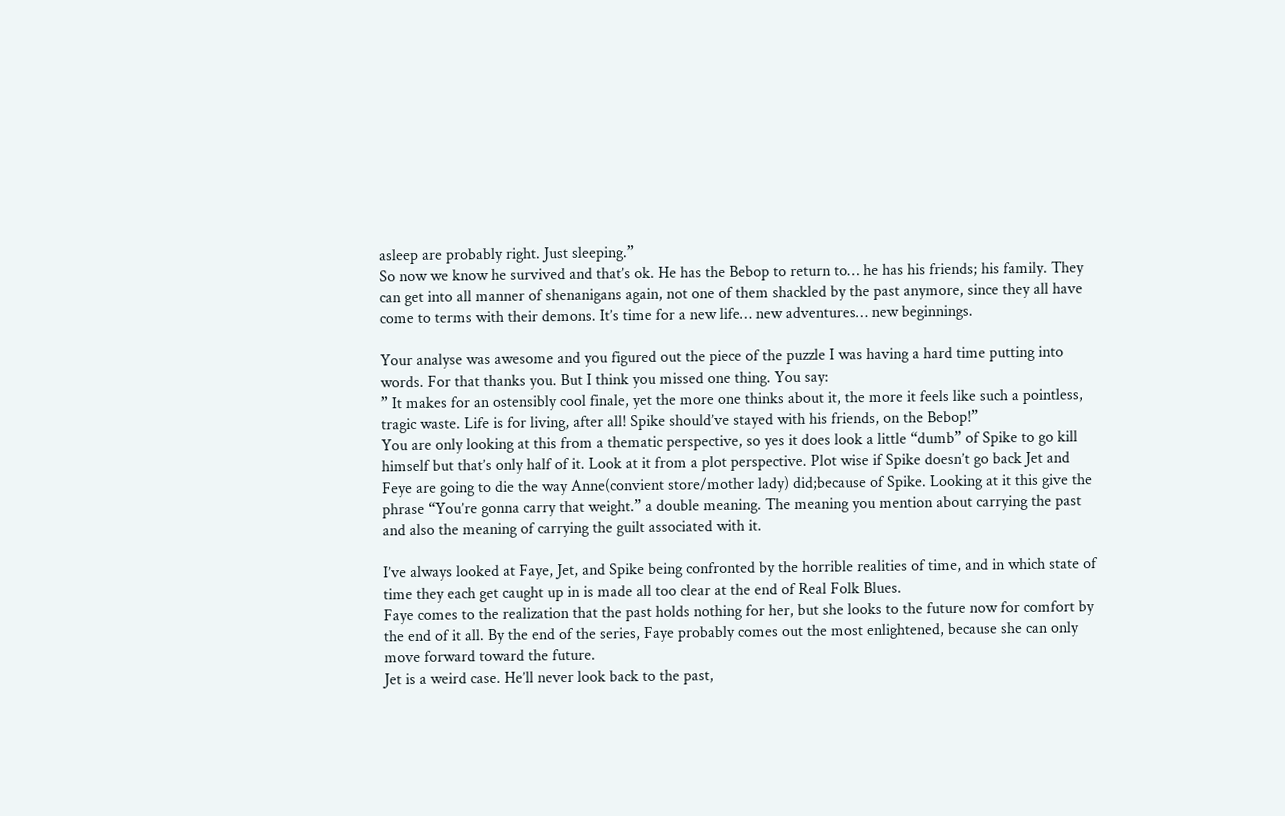asleep are probably right. Just sleeping.”
So now we know he survived and that’s ok. He has the Bebop to return to… he has his friends; his family. They can get into all manner of shenanigans again, not one of them shackled by the past anymore, since they all have come to terms with their demons. It’s time for a new life… new adventures… new beginnings.

Your analyse was awesome and you figured out the piece of the puzzle I was having a hard time putting into words. For that thanks you. But I think you missed one thing. You say:
” It makes for an ostensibly cool finale, yet the more one thinks about it, the more it feels like such a pointless, tragic waste. Life is for living, after all! Spike should’ve stayed with his friends, on the Bebop!”
You are only looking at this from a thematic perspective, so yes it does look a little “dumb” of Spike to go kill himself but that’s only half of it. Look at it from a plot perspective. Plot wise if Spike doesn’t go back Jet and Feye are going to die the way Anne(convient store/mother lady) did;because of Spike. Looking at it this give the phrase “You’re gonna carry that weight.” a double meaning. The meaning you mention about carrying the past and also the meaning of carrying the guilt associated with it.

I’ve always looked at Faye, Jet, and Spike being confronted by the horrible realities of time, and in which state of time they each get caught up in is made all too clear at the end of Real Folk Blues.
Faye comes to the realization that the past holds nothing for her, but she looks to the future now for comfort by the end of it all. By the end of the series, Faye probably comes out the most enlightened, because she can only move forward toward the future.
Jet is a weird case. He’ll never look back to the past,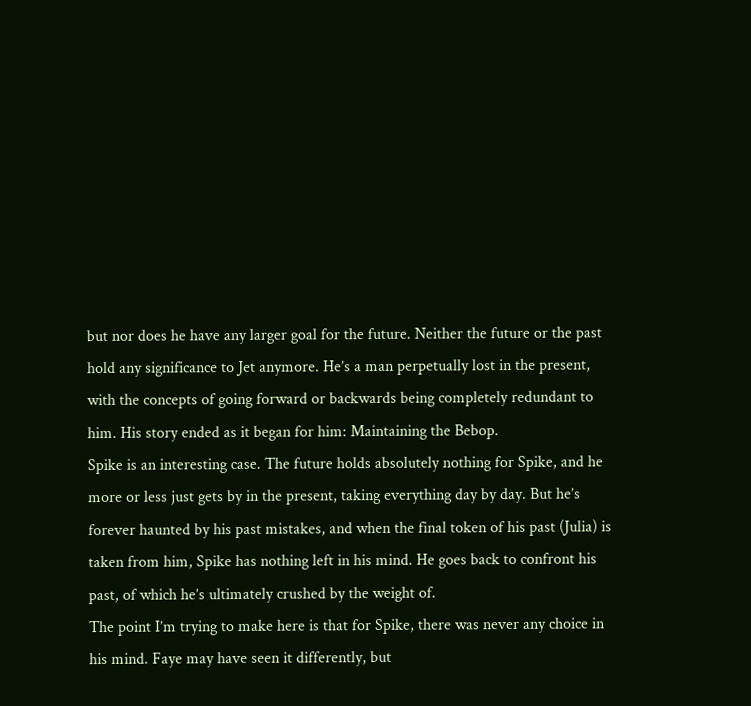but nor does he have any larger goal for the future. Neither the future or the past hold any significance to Jet anymore. He’s a man perpetually lost in the present, with the concepts of going forward or backwards being completely redundant to him. His story ended as it began for him: Maintaining the Bebop.
Spike is an interesting case. The future holds absolutely nothing for Spike, and he more or less just gets by in the present, taking everything day by day. But he’s forever haunted by his past mistakes, and when the final token of his past (Julia) is taken from him, Spike has nothing left in his mind. He goes back to confront his past, of which he’s ultimately crushed by the weight of.
The point I’m trying to make here is that for Spike, there was never any choice in his mind. Faye may have seen it differently, but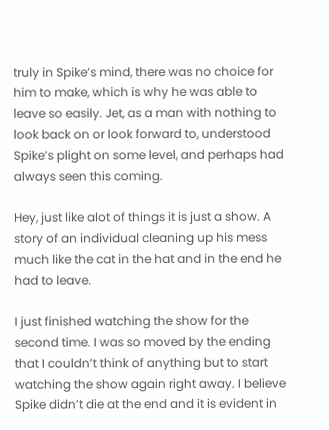truly in Spike’s mind, there was no choice for him to make, which is why he was able to leave so easily. Jet, as a man with nothing to look back on or look forward to, understood Spike’s plight on some level, and perhaps had always seen this coming.

Hey, just like alot of things it is just a show. A story of an individual cleaning up his mess much like the cat in the hat and in the end he had to leave.

I just finished watching the show for the second time. I was so moved by the ending that I couldn’t think of anything but to start watching the show again right away. I believe Spike didn’t die at the end and it is evident in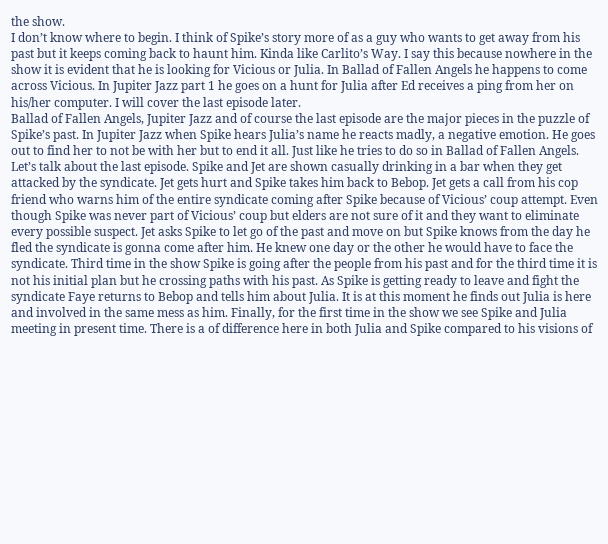the show.
I don’t know where to begin. I think of Spike’s story more of as a guy who wants to get away from his past but it keeps coming back to haunt him. Kinda like Carlito’s Way. I say this because nowhere in the show it is evident that he is looking for Vicious or Julia. In Ballad of Fallen Angels he happens to come across Vicious. In Jupiter Jazz part 1 he goes on a hunt for Julia after Ed receives a ping from her on his/her computer. I will cover the last episode later.
Ballad of Fallen Angels, Jupiter Jazz and of course the last episode are the major pieces in the puzzle of Spike’s past. In Jupiter Jazz when Spike hears Julia’s name he reacts madly, a negative emotion. He goes out to find her to not be with her but to end it all. Just like he tries to do so in Ballad of Fallen Angels.
Let’s talk about the last episode. Spike and Jet are shown casually drinking in a bar when they get attacked by the syndicate. Jet gets hurt and Spike takes him back to Bebop. Jet gets a call from his cop friend who warns him of the entire syndicate coming after Spike because of Vicious’ coup attempt. Even though Spike was never part of Vicious’ coup but elders are not sure of it and they want to eliminate every possible suspect. Jet asks Spike to let go of the past and move on but Spike knows from the day he fled the syndicate is gonna come after him. He knew one day or the other he would have to face the syndicate. Third time in the show Spike is going after the people from his past and for the third time it is not his initial plan but he crossing paths with his past. As Spike is getting ready to leave and fight the syndicate Faye returns to Bebop and tells him about Julia. It is at this moment he finds out Julia is here and involved in the same mess as him. Finally, for the first time in the show we see Spike and Julia meeting in present time. There is a of difference here in both Julia and Spike compared to his visions of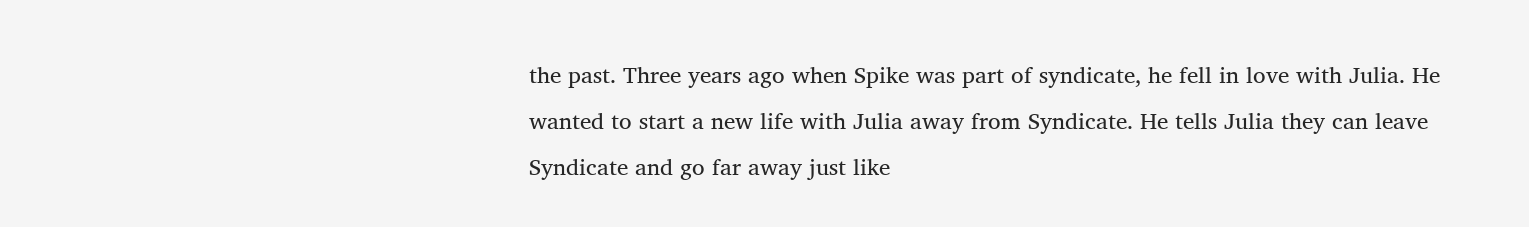the past. Three years ago when Spike was part of syndicate, he fell in love with Julia. He wanted to start a new life with Julia away from Syndicate. He tells Julia they can leave Syndicate and go far away just like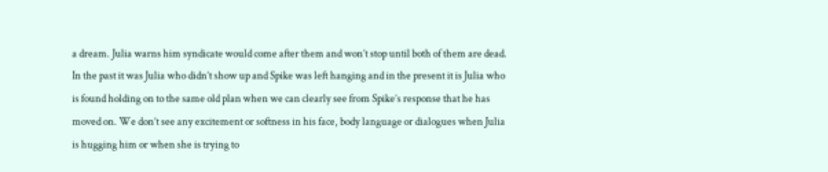a dream. Julia warns him syndicate would come after them and won’t stop until both of them are dead. In the past it was Julia who didn’t show up and Spike was left hanging and in the present it is Julia who is found holding on to the same old plan when we can clearly see from Spike’s response that he has moved on. We don’t see any excitement or softness in his face, body language or dialogues when Julia is hugging him or when she is trying to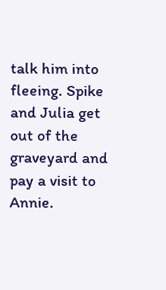talk him into fleeing. Spike and Julia get out of the graveyard and pay a visit to Annie.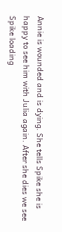Annie is wounded and is dying. She tells Spike she is happy to see him with Julia again. After she dies we see Spike loading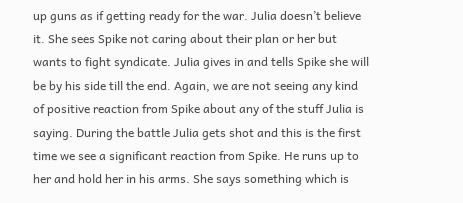up guns as if getting ready for the war. Julia doesn’t believe it. She sees Spike not caring about their plan or her but wants to fight syndicate. Julia gives in and tells Spike she will be by his side till the end. Again, we are not seeing any kind of positive reaction from Spike about any of the stuff Julia is saying. During the battle Julia gets shot and this is the first time we see a significant reaction from Spike. He runs up to her and hold her in his arms. She says something which is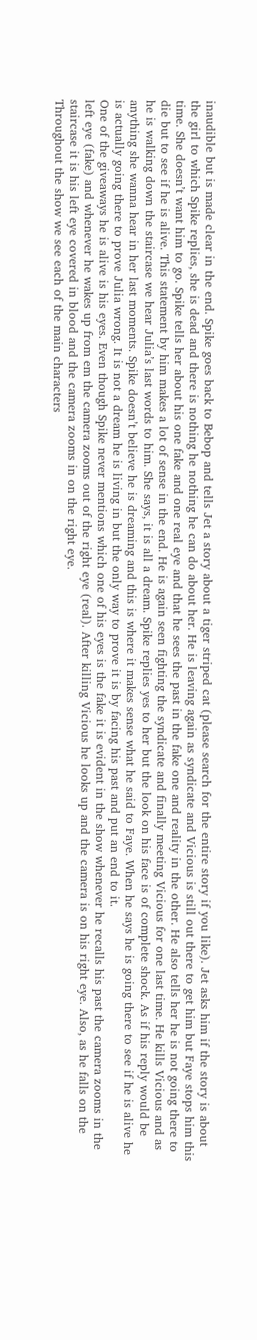inaudible but is made clear in the end. Spike goes back to Bebop and tells Jet a story about a tiger striped cat (please search for the entire story if you like). Jet asks him if the story is about the girl to which Spike replies, she is dead and there is nothing he nothing he can do about her. He is leaving again as syndicate and Vicious is still out there to get him but Faye stops him this time. She doesn’t want him to go. Spike tells her about his one fake and one real eye and that he sees the past in the fake one and reality in the other. He also tells her he is not going there to die but to see if he is alive. This statement by him makes a lot of sense in the end. He is again seen fighting the syndicate and finally meeting Vicious for one last time. He kills Vicious and as he is walking down the staircase we hear Julia’s last words to him. She says, it is all a dream. Spike replies yes to her but the look on his face is of complete shock. As if his reply would be anything she wanna hear in her last moments. Spike doesn’t believe he is dreaming and this is where it makes sense what he said to Faye. When he says he is going there to see if he is alive he is actually going there to prove Julia wrong. It is not a dream he is living in but the only way to prove it is by facing his past and put an end to it.
One of the giveaways he is alive is his eyes. Even though Spike never mentions which one of his eyes is the fake it is evident in the show whenever he recalls his past the camera zooms in the left eye (fake) and whenever he wakes up from em the camera zooms out of the right eye (real). After killing Vicious he looks up and the camera is on his right eye. Also, as he falls on the staircase it is his left eye covered in blood and the camera zooms in on the right eye.
Throughout the show we see each of the main characters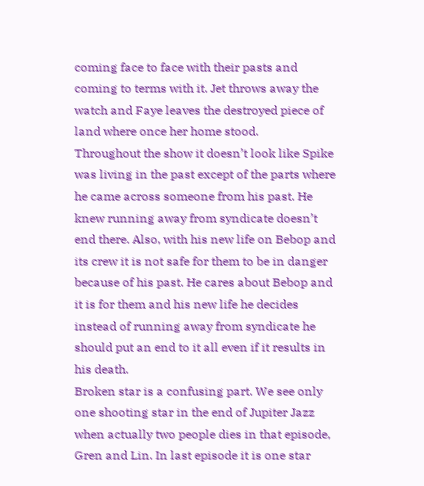coming face to face with their pasts and coming to terms with it. Jet throws away the watch and Faye leaves the destroyed piece of land where once her home stood.
Throughout the show it doesn’t look like Spike was living in the past except of the parts where he came across someone from his past. He knew running away from syndicate doesn’t end there. Also, with his new life on Bebop and its crew it is not safe for them to be in danger because of his past. He cares about Bebop and it is for them and his new life he decides instead of running away from syndicate he should put an end to it all even if it results in his death.
Broken star is a confusing part. We see only one shooting star in the end of Jupiter Jazz when actually two people dies in that episode, Gren and Lin. In last episode it is one star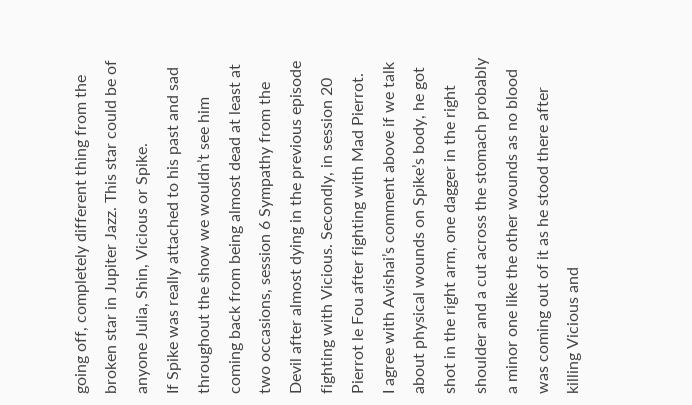going off, completely different thing from the broken star in Jupiter Jazz. This star could be of anyone Julia, Shin, Vicious or Spike.
If Spike was really attached to his past and sad throughout the show we wouldn’t see him coming back from being almost dead at least at two occasions, session 6 Sympathy from the Devil after almost dying in the previous episode fighting with Vicious. Secondly, in session 20 Pierrot le Fou after fighting with Mad Pierrot.
I agree with Avishai’s comment above if we talk about physical wounds on Spike’s body, he got shot in the right arm, one dagger in the right shoulder and a cut across the stomach probably a minor one like the other wounds as no blood was coming out of it as he stood there after killing Vicious and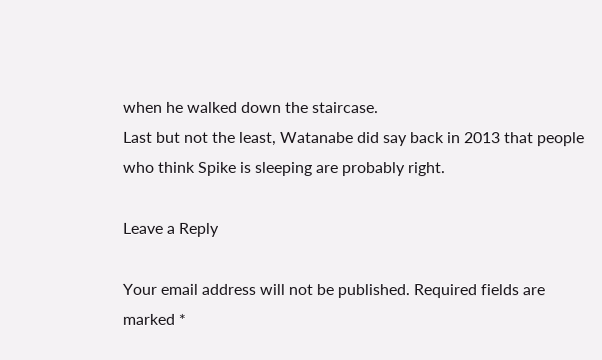when he walked down the staircase.
Last but not the least, Watanabe did say back in 2013 that people who think Spike is sleeping are probably right.

Leave a Reply

Your email address will not be published. Required fields are marked *